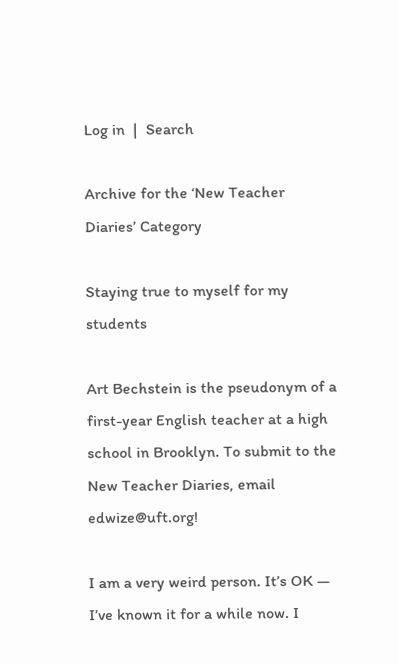Log in  |  Search

Archive for the ‘New Teacher Diaries’ Category

Staying true to myself for my students

Art Bechstein is the pseudonym of a first-year English teacher at a high school in Brooklyn. To submit to the New Teacher Diaries, email edwize@uft.org!

I am a very weird person. It’s OK — I’ve known it for a while now. I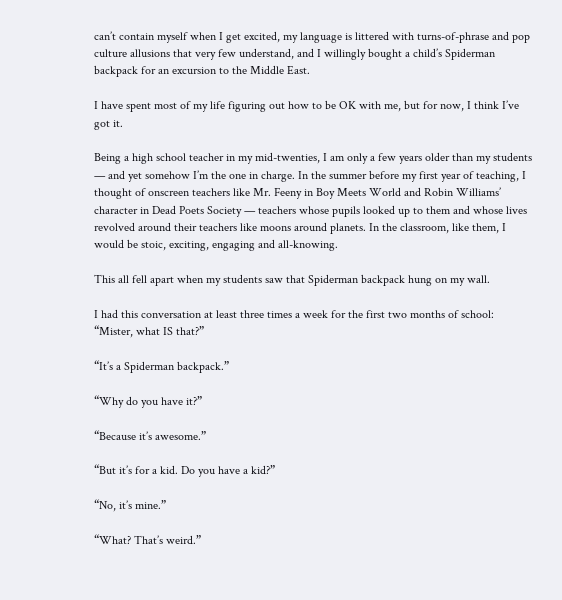can’t contain myself when I get excited, my language is littered with turns-of-phrase and pop culture allusions that very few understand, and I willingly bought a child’s Spiderman backpack for an excursion to the Middle East.

I have spent most of my life figuring out how to be OK with me, but for now, I think I’ve got it.

Being a high school teacher in my mid-twenties, I am only a few years older than my students — and yet somehow I’m the one in charge. In the summer before my first year of teaching, I thought of onscreen teachers like Mr. Feeny in Boy Meets World and Robin Williams’ character in Dead Poets Society — teachers whose pupils looked up to them and whose lives revolved around their teachers like moons around planets. In the classroom, like them, I would be stoic, exciting, engaging and all-knowing.

This all fell apart when my students saw that Spiderman backpack hung on my wall.

I had this conversation at least three times a week for the first two months of school: “Mister, what IS that?”

“It’s a Spiderman backpack.”

“Why do you have it?”

“Because it’s awesome.”

“But it’s for a kid. Do you have a kid?”

“No, it’s mine.”

“What? That’s weird.”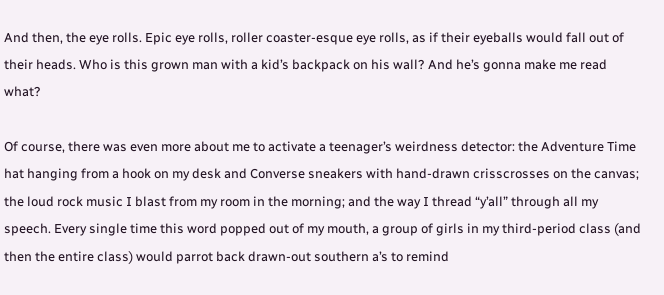And then, the eye rolls. Epic eye rolls, roller coaster-esque eye rolls, as if their eyeballs would fall out of their heads. Who is this grown man with a kid’s backpack on his wall? And he’s gonna make me read what?

Of course, there was even more about me to activate a teenager’s weirdness detector: the Adventure Time hat hanging from a hook on my desk and Converse sneakers with hand-drawn crisscrosses on the canvas; the loud rock music I blast from my room in the morning; and the way I thread “y’all” through all my speech. Every single time this word popped out of my mouth, a group of girls in my third-period class (and then the entire class) would parrot back drawn-out southern a’s to remind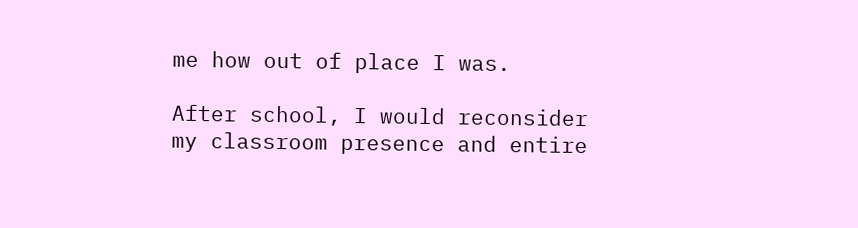me how out of place I was.

After school, I would reconsider my classroom presence and entire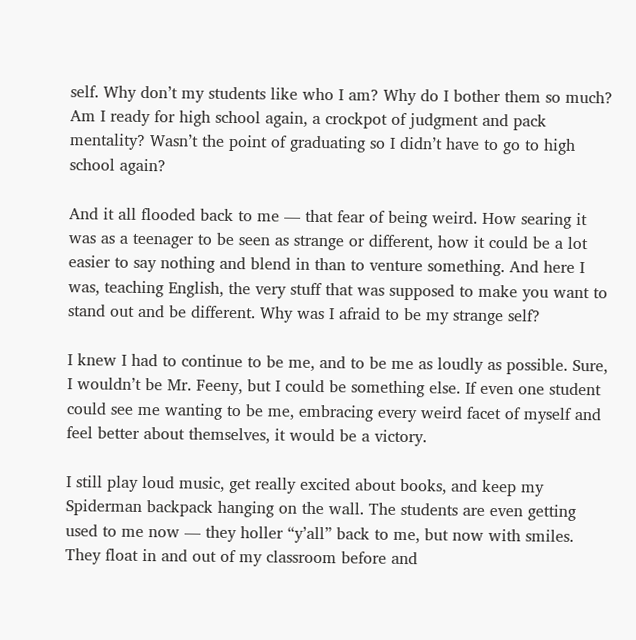self. Why don’t my students like who I am? Why do I bother them so much? Am I ready for high school again, a crockpot of judgment and pack mentality? Wasn’t the point of graduating so I didn’t have to go to high school again?

And it all flooded back to me — that fear of being weird. How searing it was as a teenager to be seen as strange or different, how it could be a lot easier to say nothing and blend in than to venture something. And here I was, teaching English, the very stuff that was supposed to make you want to stand out and be different. Why was I afraid to be my strange self?

I knew I had to continue to be me, and to be me as loudly as possible. Sure, I wouldn’t be Mr. Feeny, but I could be something else. If even one student could see me wanting to be me, embracing every weird facet of myself and feel better about themselves, it would be a victory.

I still play loud music, get really excited about books, and keep my Spiderman backpack hanging on the wall. The students are even getting used to me now — they holler “y’all” back to me, but now with smiles. They float in and out of my classroom before and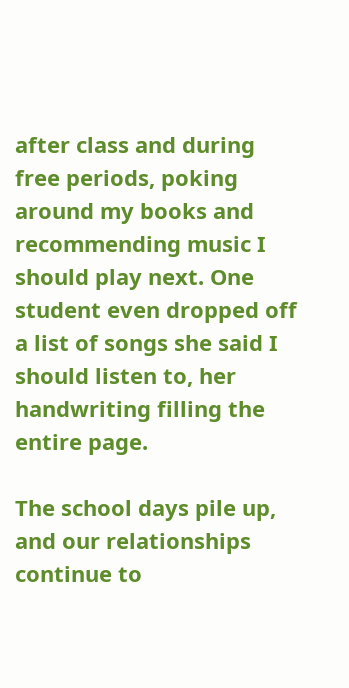after class and during free periods, poking around my books and recommending music I should play next. One student even dropped off a list of songs she said I should listen to, her handwriting filling the entire page.

The school days pile up, and our relationships continue to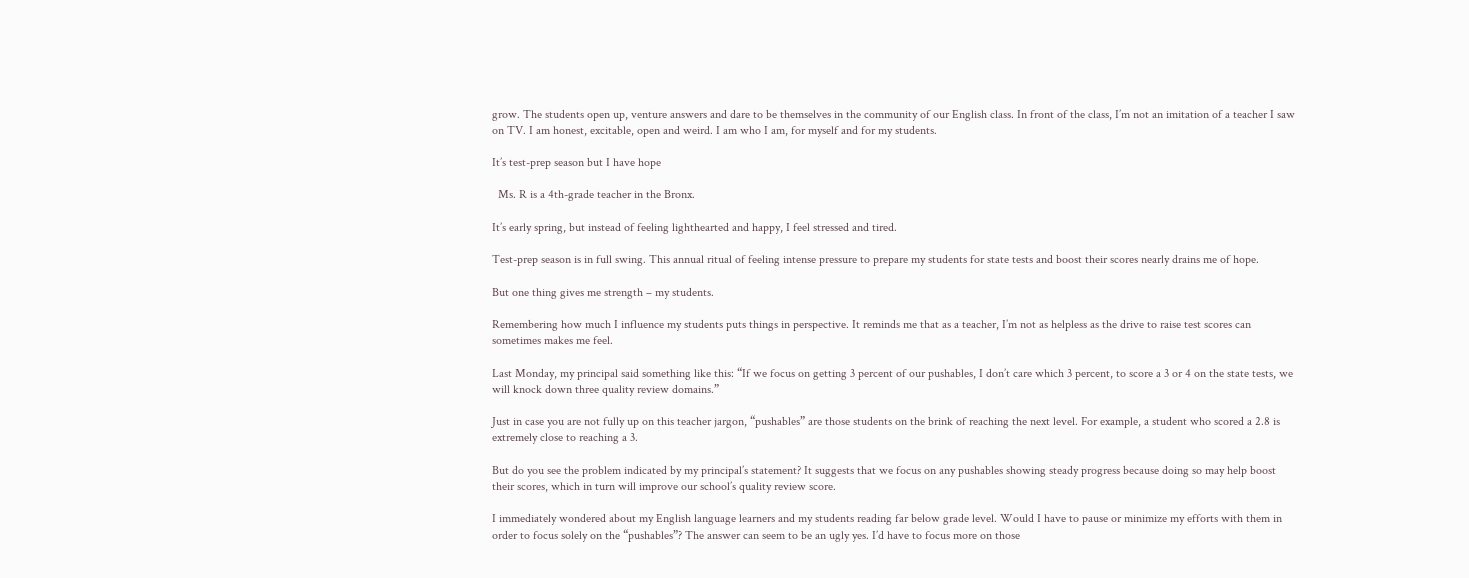grow. The students open up, venture answers and dare to be themselves in the community of our English class. In front of the class, I’m not an imitation of a teacher I saw on TV. I am honest, excitable, open and weird. I am who I am, for myself and for my students.

It’s test-prep season but I have hope

  Ms. R is a 4th-grade teacher in the Bronx.

It’s early spring, but instead of feeling lighthearted and happy, I feel stressed and tired.

Test-prep season is in full swing. This annual ritual of feeling intense pressure to prepare my students for state tests and boost their scores nearly drains me of hope.

But one thing gives me strength – my students.

Remembering how much I influence my students puts things in perspective. It reminds me that as a teacher, I’m not as helpless as the drive to raise test scores can sometimes makes me feel.

Last Monday, my principal said something like this: “If we focus on getting 3 percent of our pushables, I don’t care which 3 percent, to score a 3 or 4 on the state tests, we will knock down three quality review domains.”

Just in case you are not fully up on this teacher jargon, “pushables” are those students on the brink of reaching the next level. For example, a student who scored a 2.8 is extremely close to reaching a 3.

But do you see the problem indicated by my principal’s statement? It suggests that we focus on any pushables showing steady progress because doing so may help boost their scores, which in turn will improve our school’s quality review score.

I immediately wondered about my English language learners and my students reading far below grade level. Would I have to pause or minimize my efforts with them in order to focus solely on the “pushables”? The answer can seem to be an ugly yes. I’d have to focus more on those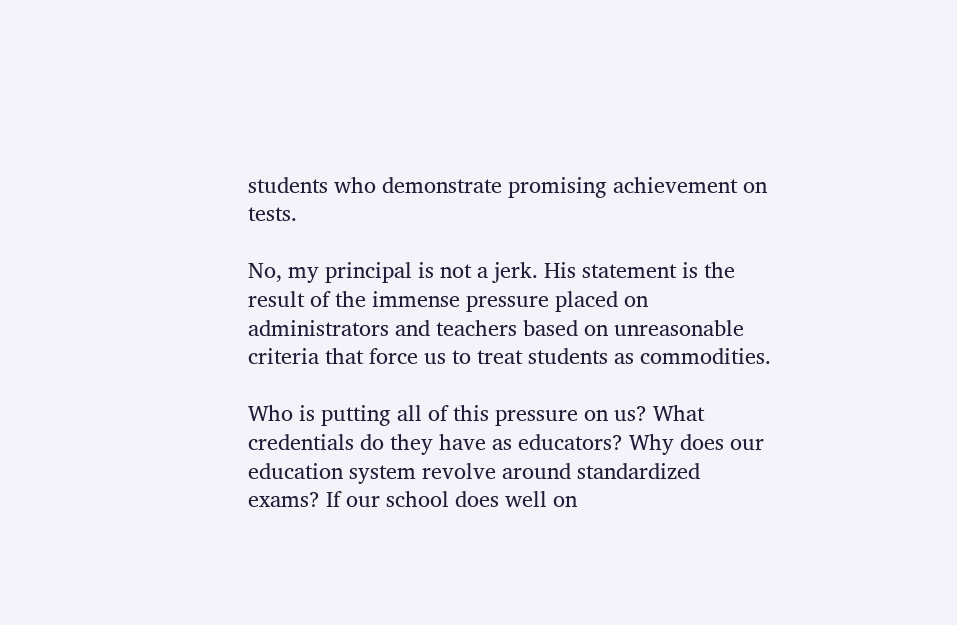students who demonstrate promising achievement on tests.

No, my principal is not a jerk. His statement is the result of the immense pressure placed on administrators and teachers based on unreasonable criteria that force us to treat students as commodities.

Who is putting all of this pressure on us? What credentials do they have as educators? Why does our education system revolve around standardized exams? If our school does well on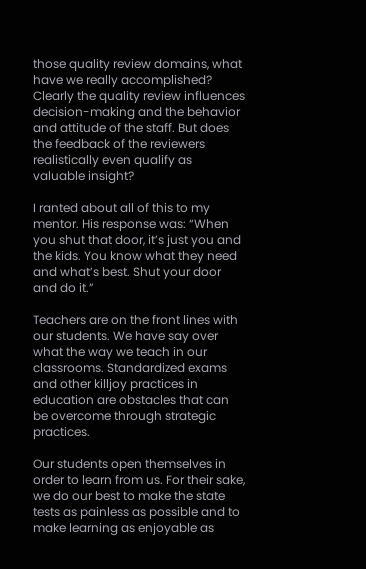those quality review domains, what have we really accomplished? Clearly the quality review influences decision-making and the behavior and attitude of the staff. But does the feedback of the reviewers realistically even qualify as valuable insight?

I ranted about all of this to my mentor. His response was: “When you shut that door, it’s just you and the kids. You know what they need and what’s best. Shut your door and do it.”

Teachers are on the front lines with our students. We have say over what the way we teach in our classrooms. Standardized exams and other killjoy practices in education are obstacles that can be overcome through strategic practices.

Our students open themselves in order to learn from us. For their sake, we do our best to make the state tests as painless as possible and to make learning as enjoyable as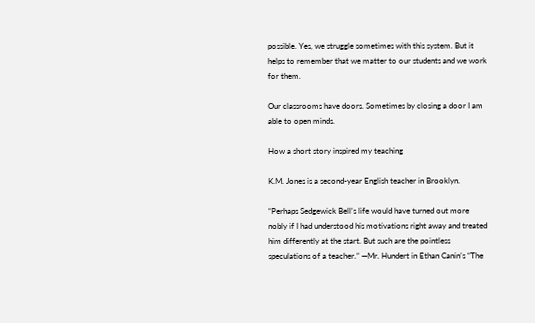possible. Yes, we struggle sometimes with this system. But it helps to remember that we matter to our students and we work for them.

Our classrooms have doors. Sometimes by closing a door I am able to open minds.

How a short story inspired my teaching

K.M. Jones is a second-year English teacher in Brooklyn.

“Perhaps Sedgewick Bell’s life would have turned out more nobly if I had understood his motivations right away and treated him differently at the start. But such are the pointless speculations of a teacher.” —Mr. Hundert in Ethan Canin’s “The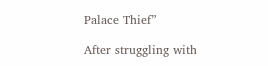Palace Thief”

After struggling with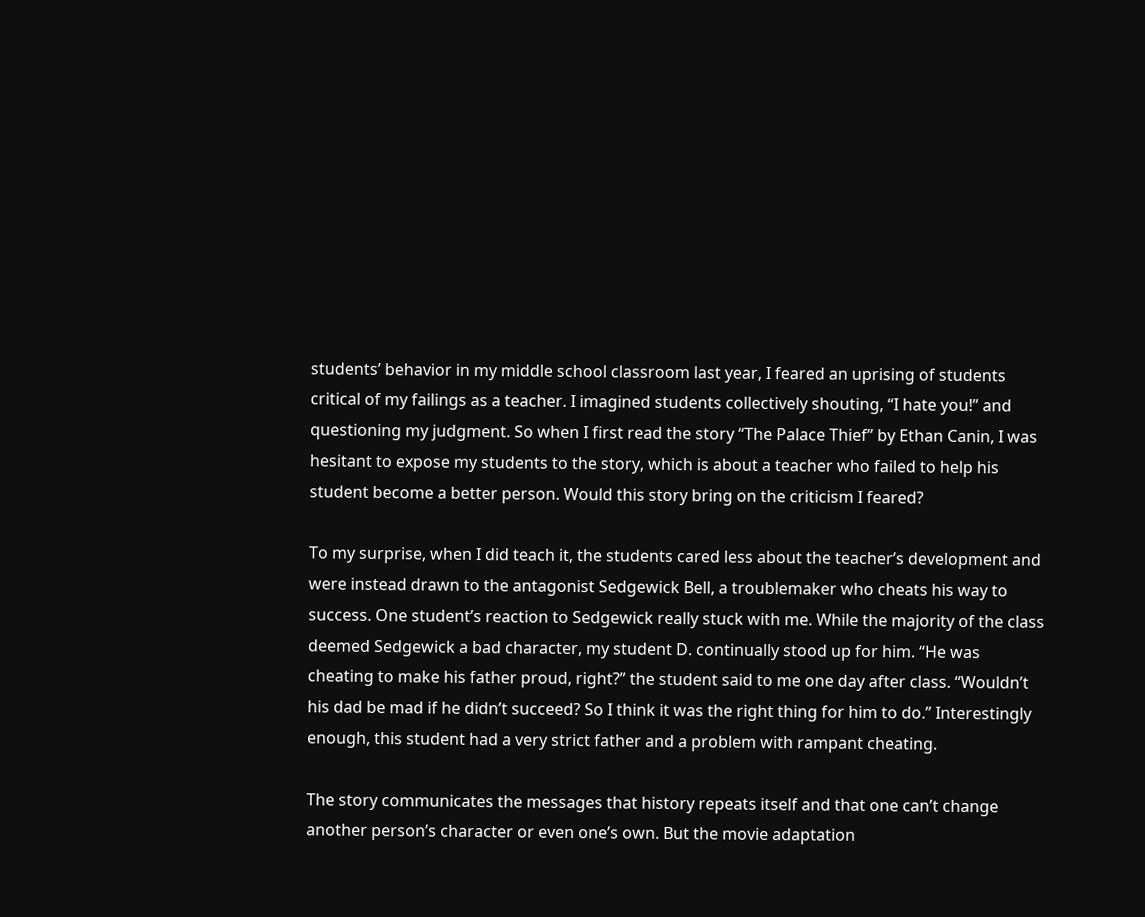students’ behavior in my middle school classroom last year, I feared an uprising of students critical of my failings as a teacher. I imagined students collectively shouting, “I hate you!” and questioning my judgment. So when I first read the story “The Palace Thief” by Ethan Canin, I was hesitant to expose my students to the story, which is about a teacher who failed to help his student become a better person. Would this story bring on the criticism I feared?

To my surprise, when I did teach it, the students cared less about the teacher’s development and were instead drawn to the antagonist Sedgewick Bell, a troublemaker who cheats his way to success. One student’s reaction to Sedgewick really stuck with me. While the majority of the class deemed Sedgewick a bad character, my student D. continually stood up for him. “He was cheating to make his father proud, right?” the student said to me one day after class. “Wouldn’t his dad be mad if he didn’t succeed? So I think it was the right thing for him to do.” Interestingly enough, this student had a very strict father and a problem with rampant cheating.

The story communicates the messages that history repeats itself and that one can’t change another person’s character or even one’s own. But the movie adaptation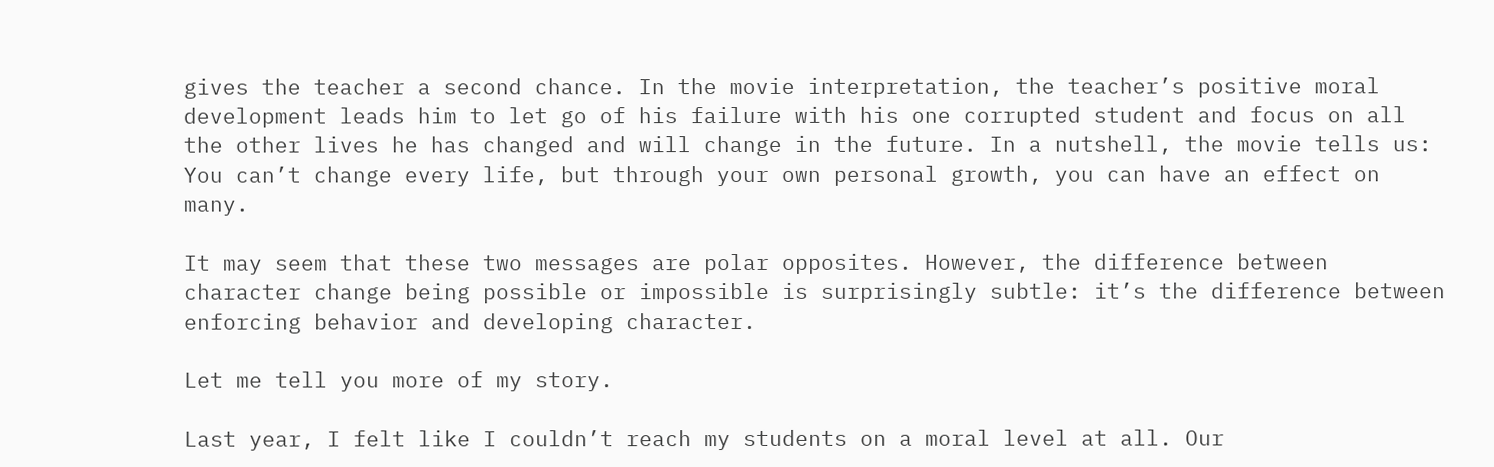gives the teacher a second chance. In the movie interpretation, the teacher’s positive moral development leads him to let go of his failure with his one corrupted student and focus on all the other lives he has changed and will change in the future. In a nutshell, the movie tells us: You can’t change every life, but through your own personal growth, you can have an effect on many.

It may seem that these two messages are polar opposites. However, the difference between character change being possible or impossible is surprisingly subtle: it’s the difference between enforcing behavior and developing character.

Let me tell you more of my story.

Last year, I felt like I couldn’t reach my students on a moral level at all. Our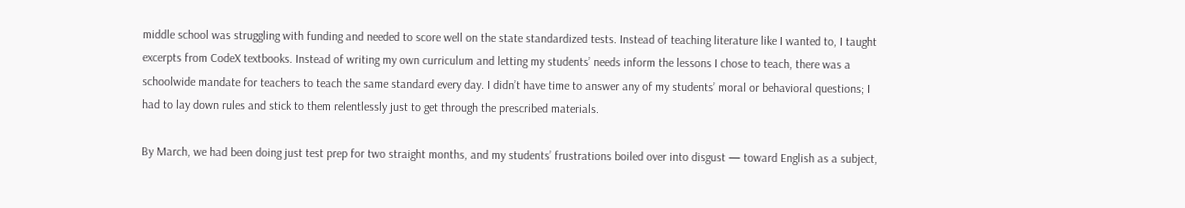middle school was struggling with funding and needed to score well on the state standardized tests. Instead of teaching literature like I wanted to, I taught excerpts from CodeX textbooks. Instead of writing my own curriculum and letting my students’ needs inform the lessons I chose to teach, there was a schoolwide mandate for teachers to teach the same standard every day. I didn’t have time to answer any of my students’ moral or behavioral questions; I had to lay down rules and stick to them relentlessly just to get through the prescribed materials.

By March, we had been doing just test prep for two straight months, and my students’ frustrations boiled over into disgust — toward English as a subject,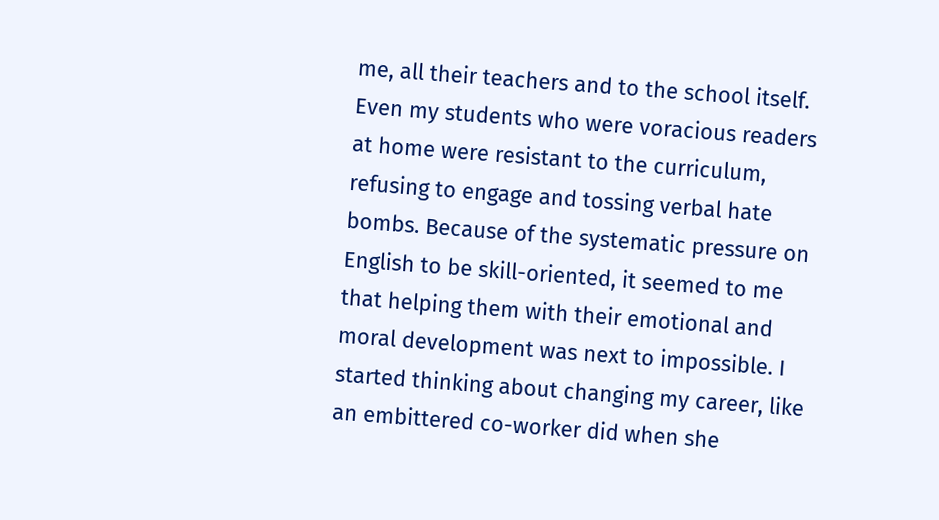me, all their teachers and to the school itself. Even my students who were voracious readers at home were resistant to the curriculum, refusing to engage and tossing verbal hate bombs. Because of the systematic pressure on English to be skill-oriented, it seemed to me that helping them with their emotional and moral development was next to impossible. I started thinking about changing my career, like an embittered co-worker did when she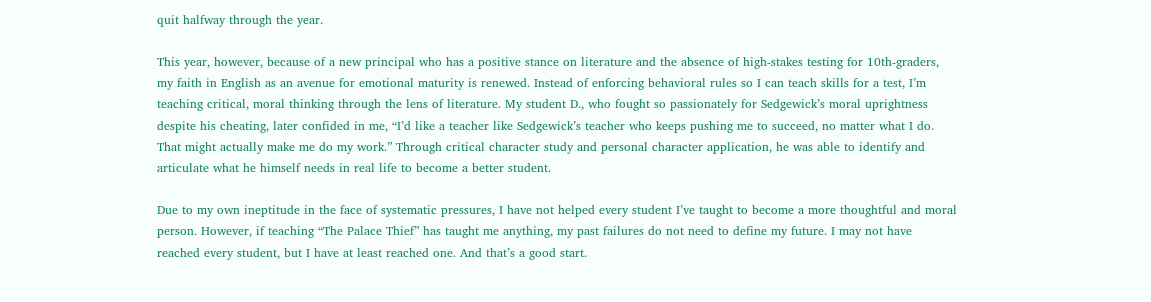quit halfway through the year.

This year, however, because of a new principal who has a positive stance on literature and the absence of high-stakes testing for 10th-graders, my faith in English as an avenue for emotional maturity is renewed. Instead of enforcing behavioral rules so I can teach skills for a test, I’m teaching critical, moral thinking through the lens of literature. My student D., who fought so passionately for Sedgewick’s moral uprightness despite his cheating, later confided in me, “I’d like a teacher like Sedgewick’s teacher who keeps pushing me to succeed, no matter what I do. That might actually make me do my work.” Through critical character study and personal character application, he was able to identify and articulate what he himself needs in real life to become a better student.

Due to my own ineptitude in the face of systematic pressures, I have not helped every student I’ve taught to become a more thoughtful and moral person. However, if teaching “The Palace Thief” has taught me anything, my past failures do not need to define my future. I may not have reached every student, but I have at least reached one. And that’s a good start.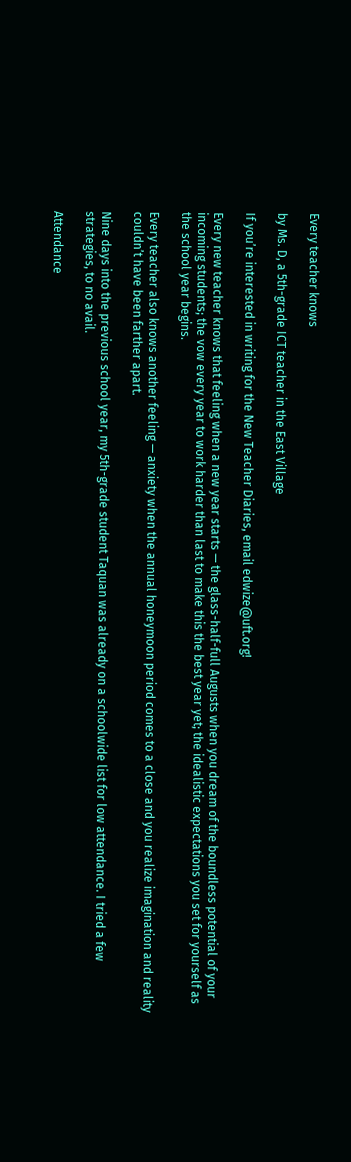Every teacher knows

by Ms. D, a 5th-grade ICT teacher in the East Village

If you’re interested in writing for the New Teacher Diaries, email edwize@uft.org!

Every new teacher knows that feeling when a new year starts — the glass-half-full Augusts when you dream of the boundless potential of your incoming students; the vow every year to work harder than last to make this the best year yet; the idealistic expectations you set for yourself as the school year begins.

Every teacher also knows another feeling — anxiety when the annual honeymoon period comes to a close and you realize imagination and reality couldn’t have been farther apart.

Nine days into the previous school year, my 5th-grade student Taquan was already on a schoolwide list for low attendance. I tried a few strategies, to no avail.

Attendance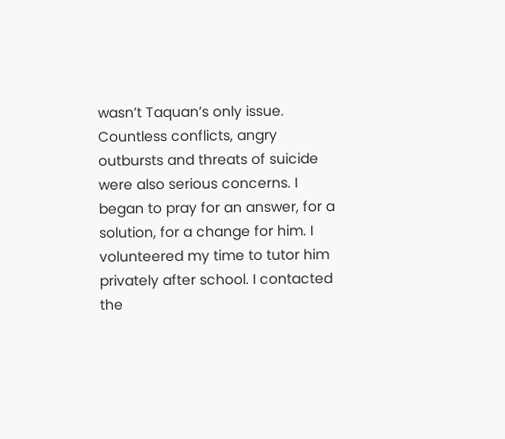wasn’t Taquan’s only issue. Countless conflicts, angry outbursts and threats of suicide were also serious concerns. I began to pray for an answer, for a solution, for a change for him. I volunteered my time to tutor him privately after school. I contacted the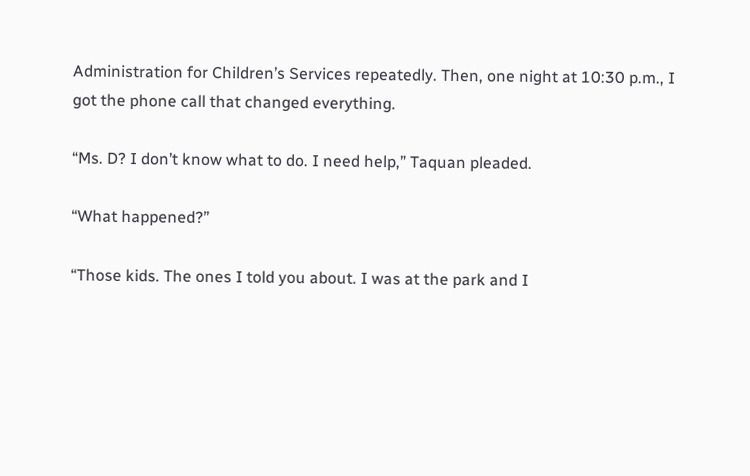Administration for Children’s Services repeatedly. Then, one night at 10:30 p.m., I got the phone call that changed everything.

“Ms. D? I don’t know what to do. I need help,” Taquan pleaded.

“What happened?”

“Those kids. The ones I told you about. I was at the park and I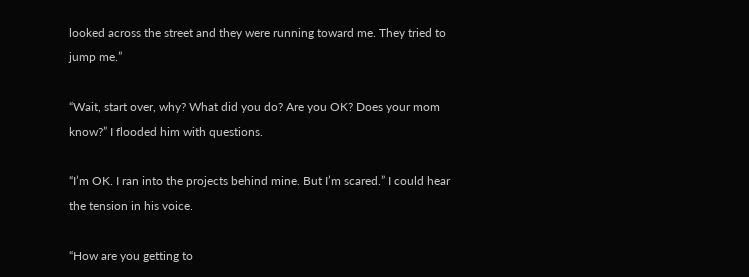looked across the street and they were running toward me. They tried to jump me.”

“Wait, start over, why? What did you do? Are you OK? Does your mom know?” I flooded him with questions.

“I’m OK. I ran into the projects behind mine. But I’m scared.” I could hear the tension in his voice.

“How are you getting to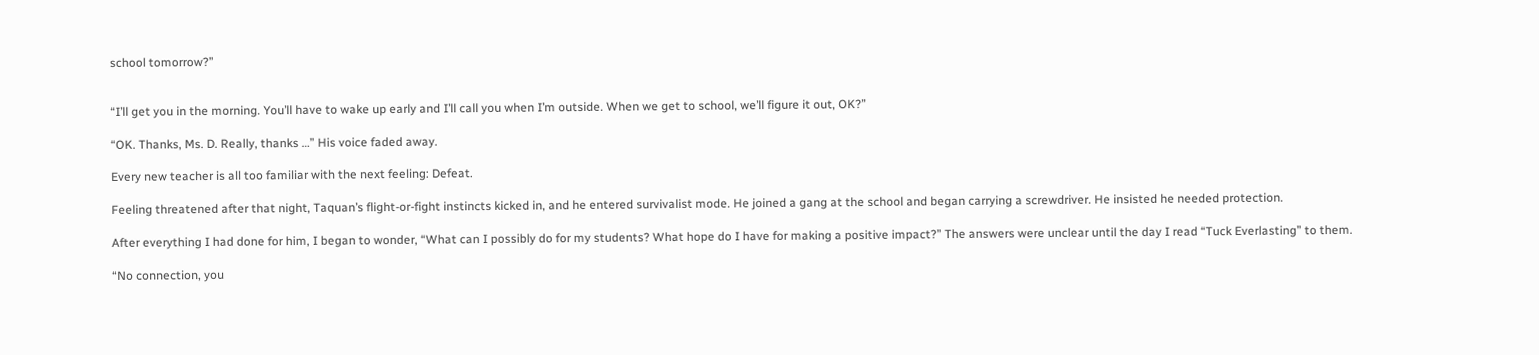school tomorrow?”


“I’ll get you in the morning. You’ll have to wake up early and I’ll call you when I’m outside. When we get to school, we’ll figure it out, OK?”

“OK. Thanks, Ms. D. Really, thanks …” His voice faded away.

Every new teacher is all too familiar with the next feeling: Defeat.

Feeling threatened after that night, Taquan’s flight-or-fight instincts kicked in, and he entered survivalist mode. He joined a gang at the school and began carrying a screwdriver. He insisted he needed protection.

After everything I had done for him, I began to wonder, “What can I possibly do for my students? What hope do I have for making a positive impact?” The answers were unclear until the day I read “Tuck Everlasting” to them.

“No connection, you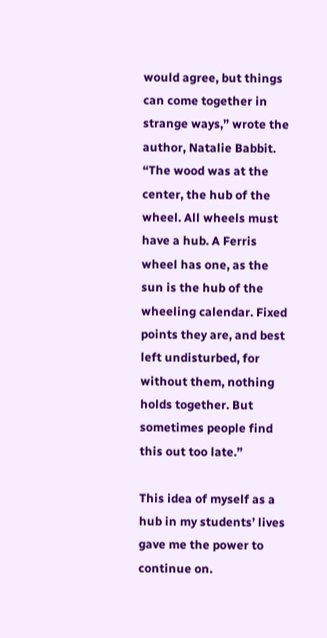would agree, but things can come together in strange ways,” wrote the author, Natalie Babbit. “The wood was at the center, the hub of the wheel. All wheels must have a hub. A Ferris wheel has one, as the sun is the hub of the wheeling calendar. Fixed points they are, and best left undisturbed, for without them, nothing holds together. But sometimes people find this out too late.”

This idea of myself as a hub in my students’ lives gave me the power to continue on.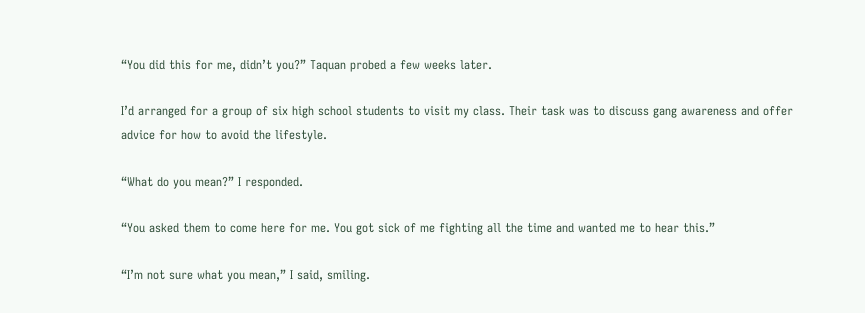“You did this for me, didn’t you?” Taquan probed a few weeks later.

I’d arranged for a group of six high school students to visit my class. Their task was to discuss gang awareness and offer advice for how to avoid the lifestyle.

“What do you mean?” I responded.

“You asked them to come here for me. You got sick of me fighting all the time and wanted me to hear this.”

“I’m not sure what you mean,” I said, smiling.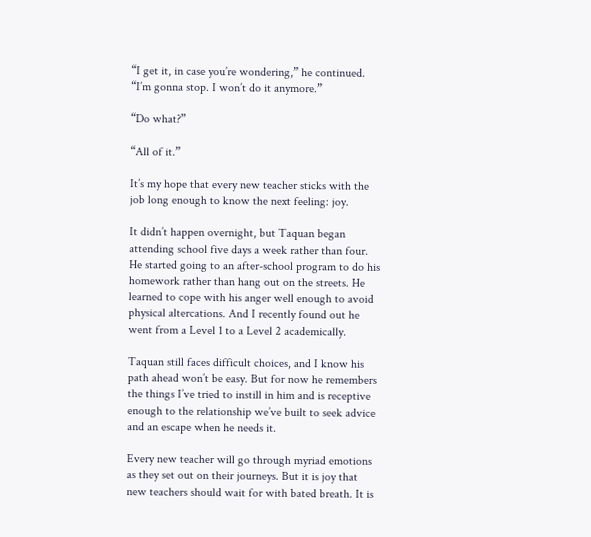“I get it, in case you’re wondering,” he continued. “I’m gonna stop. I won’t do it anymore.”

“Do what?”

“All of it.”

It’s my hope that every new teacher sticks with the job long enough to know the next feeling: joy.

It didn’t happen overnight, but Taquan began attending school five days a week rather than four. He started going to an after-school program to do his homework rather than hang out on the streets. He learned to cope with his anger well enough to avoid physical altercations. And I recently found out he went from a Level 1 to a Level 2 academically.

Taquan still faces difficult choices, and I know his path ahead won’t be easy. But for now he remembers the things I’ve tried to instill in him and is receptive enough to the relationship we’ve built to seek advice and an escape when he needs it.

Every new teacher will go through myriad emotions as they set out on their journeys. But it is joy that new teachers should wait for with bated breath. It is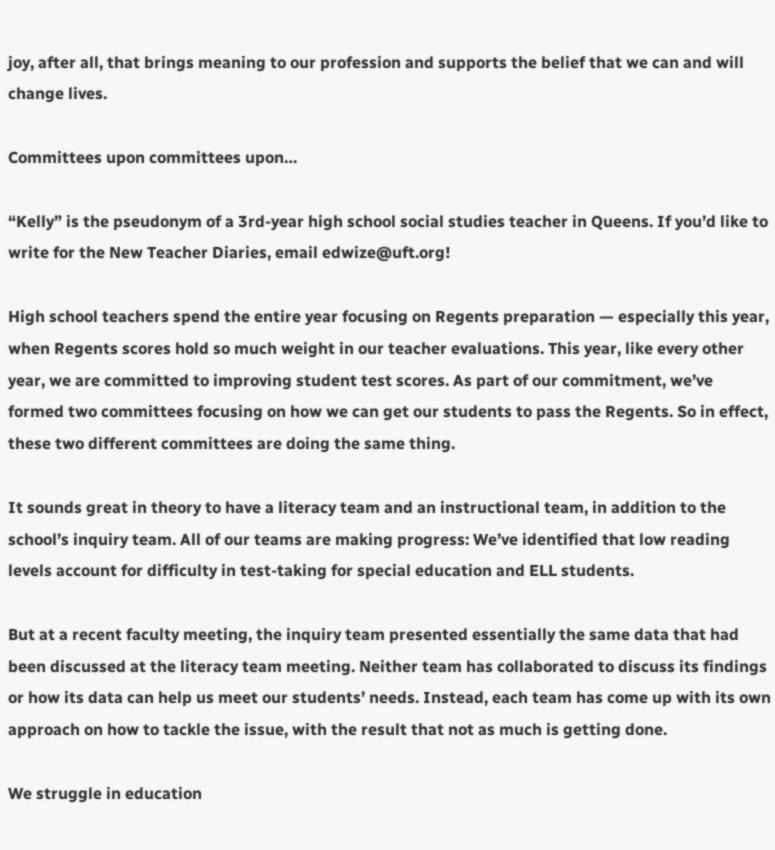joy, after all, that brings meaning to our profession and supports the belief that we can and will change lives.

Committees upon committees upon…

“Kelly” is the pseudonym of a 3rd-year high school social studies teacher in Queens. If you’d like to write for the New Teacher Diaries, email edwize@uft.org!

High school teachers spend the entire year focusing on Regents preparation — especially this year, when Regents scores hold so much weight in our teacher evaluations. This year, like every other year, we are committed to improving student test scores. As part of our commitment, we’ve formed two committees focusing on how we can get our students to pass the Regents. So in effect, these two different committees are doing the same thing.

It sounds great in theory to have a literacy team and an instructional team, in addition to the school’s inquiry team. All of our teams are making progress: We’ve identified that low reading levels account for difficulty in test-taking for special education and ELL students.

But at a recent faculty meeting, the inquiry team presented essentially the same data that had been discussed at the literacy team meeting. Neither team has collaborated to discuss its findings or how its data can help us meet our students’ needs. Instead, each team has come up with its own approach on how to tackle the issue, with the result that not as much is getting done.

We struggle in education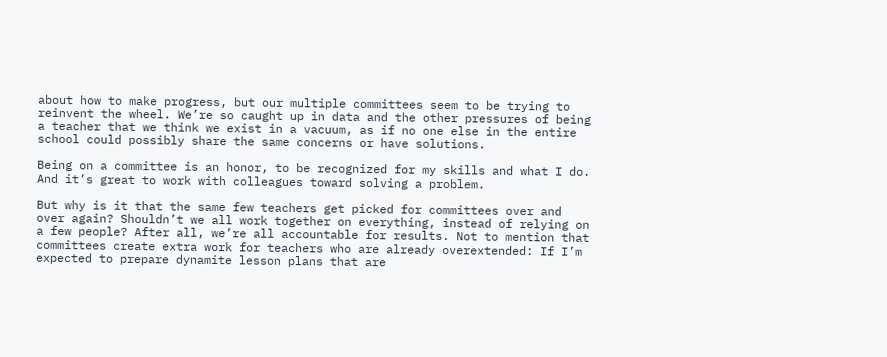about how to make progress, but our multiple committees seem to be trying to reinvent the wheel. We’re so caught up in data and the other pressures of being a teacher that we think we exist in a vacuum, as if no one else in the entire school could possibly share the same concerns or have solutions.

Being on a committee is an honor, to be recognized for my skills and what I do. And it’s great to work with colleagues toward solving a problem.

But why is it that the same few teachers get picked for committees over and over again? Shouldn’t we all work together on everything, instead of relying on a few people? After all, we’re all accountable for results. Not to mention that committees create extra work for teachers who are already overextended: If I’m expected to prepare dynamite lesson plans that are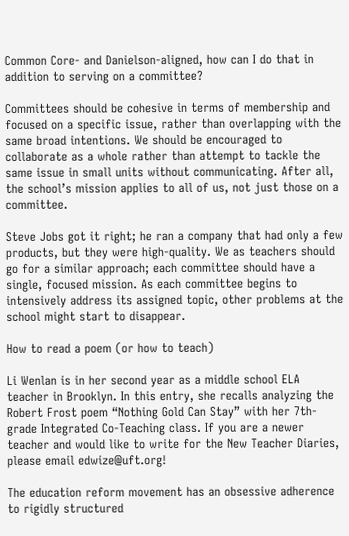Common Core- and Danielson-aligned, how can I do that in addition to serving on a committee?

Committees should be cohesive in terms of membership and focused on a specific issue, rather than overlapping with the same broad intentions. We should be encouraged to collaborate as a whole rather than attempt to tackle the same issue in small units without communicating. After all, the school’s mission applies to all of us, not just those on a committee.

Steve Jobs got it right; he ran a company that had only a few products, but they were high-quality. We as teachers should go for a similar approach; each committee should have a single, focused mission. As each committee begins to intensively address its assigned topic, other problems at the school might start to disappear.

How to read a poem (or how to teach)

Li Wenlan is in her second year as a middle school ELA teacher in Brooklyn. In this entry, she recalls analyzing the Robert Frost poem “Nothing Gold Can Stay” with her 7th-grade Integrated Co-Teaching class. If you are a newer teacher and would like to write for the New Teacher Diaries, please email edwize@uft.org!

The education reform movement has an obsessive adherence to rigidly structured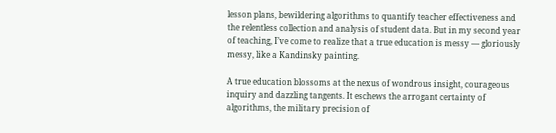lesson plans, bewildering algorithms to quantify teacher effectiveness and the relentless collection and analysis of student data. But in my second year of teaching, I’ve come to realize that a true education is messy — gloriously messy, like a Kandinsky painting.

A true education blossoms at the nexus of wondrous insight, courageous inquiry and dazzling tangents. It eschews the arrogant certainty of algorithms, the military precision of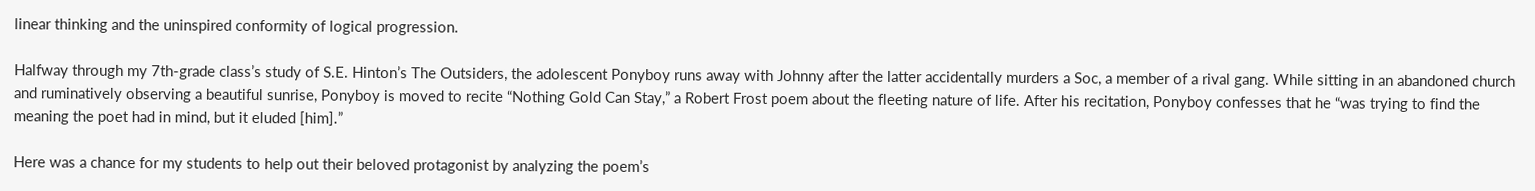linear thinking and the uninspired conformity of logical progression.

Halfway through my 7th-grade class’s study of S.E. Hinton’s The Outsiders, the adolescent Ponyboy runs away with Johnny after the latter accidentally murders a Soc, a member of a rival gang. While sitting in an abandoned church and ruminatively observing a beautiful sunrise, Ponyboy is moved to recite “Nothing Gold Can Stay,” a Robert Frost poem about the fleeting nature of life. After his recitation, Ponyboy confesses that he “was trying to find the meaning the poet had in mind, but it eluded [him].”

Here was a chance for my students to help out their beloved protagonist by analyzing the poem’s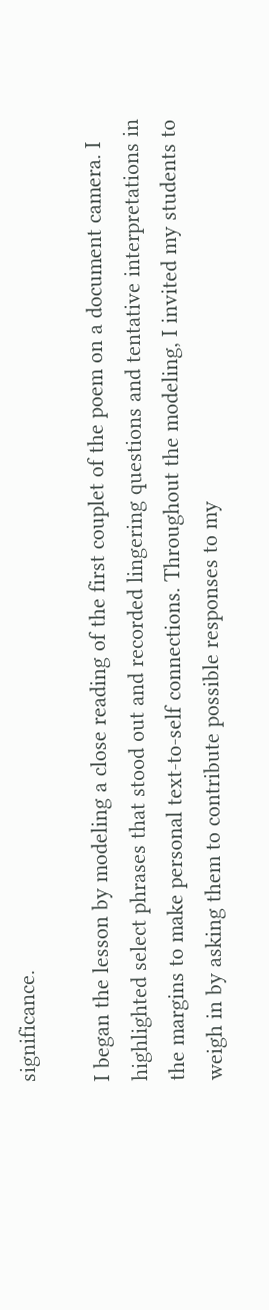significance.

I began the lesson by modeling a close reading of the first couplet of the poem on a document camera. I highlighted select phrases that stood out and recorded lingering questions and tentative interpretations in the margins to make personal text-to-self connections. Throughout the modeling, I invited my students to weigh in by asking them to contribute possible responses to my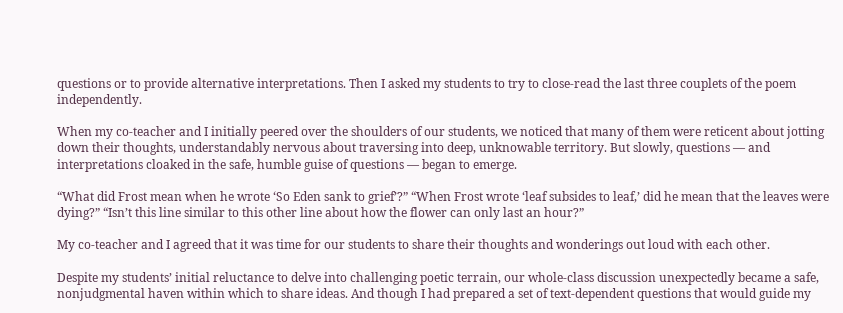questions or to provide alternative interpretations. Then I asked my students to try to close-read the last three couplets of the poem independently.

When my co-teacher and I initially peered over the shoulders of our students, we noticed that many of them were reticent about jotting down their thoughts, understandably nervous about traversing into deep, unknowable territory. But slowly, questions — and interpretations cloaked in the safe, humble guise of questions — began to emerge.

“What did Frost mean when he wrote ‘So Eden sank to grief’?” “When Frost wrote ‘leaf subsides to leaf,’ did he mean that the leaves were dying?” “Isn’t this line similar to this other line about how the flower can only last an hour?”

My co-teacher and I agreed that it was time for our students to share their thoughts and wonderings out loud with each other.

Despite my students’ initial reluctance to delve into challenging poetic terrain, our whole-class discussion unexpectedly became a safe, nonjudgmental haven within which to share ideas. And though I had prepared a set of text-dependent questions that would guide my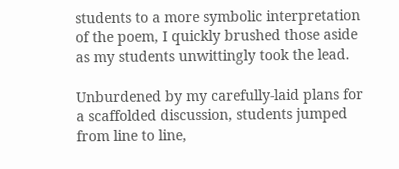students to a more symbolic interpretation of the poem, I quickly brushed those aside as my students unwittingly took the lead.

Unburdened by my carefully-laid plans for a scaffolded discussion, students jumped from line to line,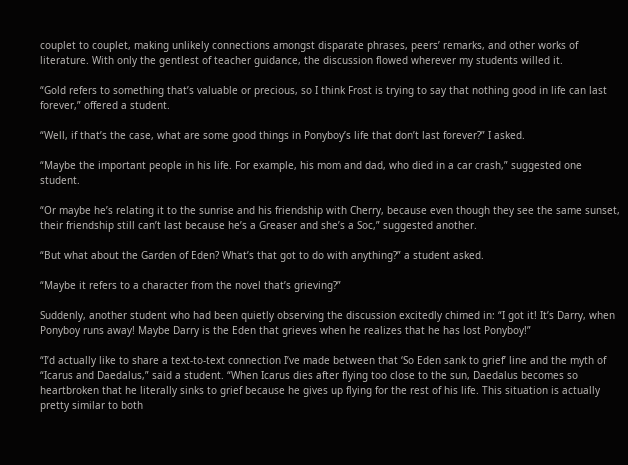couplet to couplet, making unlikely connections amongst disparate phrases, peers’ remarks, and other works of literature. With only the gentlest of teacher guidance, the discussion flowed wherever my students willed it.

“Gold refers to something that’s valuable or precious, so I think Frost is trying to say that nothing good in life can last forever,” offered a student.

“Well, if that’s the case, what are some good things in Ponyboy’s life that don’t last forever?” I asked.

“Maybe the important people in his life. For example, his mom and dad, who died in a car crash,” suggested one student.

“Or maybe he’s relating it to the sunrise and his friendship with Cherry, because even though they see the same sunset, their friendship still can’t last because he’s a Greaser and she’s a Soc,” suggested another.

“But what about the Garden of Eden? What’s that got to do with anything?” a student asked.

“Maybe it refers to a character from the novel that’s grieving?”

Suddenly, another student who had been quietly observing the discussion excitedly chimed in: “I got it! It’s Darry, when Ponyboy runs away! Maybe Darry is the Eden that grieves when he realizes that he has lost Ponyboy!”

“I’d actually like to share a text-to-text connection I’ve made between that ‘So Eden sank to grief’ line and the myth of “Icarus and Daedalus,” said a student. “When Icarus dies after flying too close to the sun, Daedalus becomes so heartbroken that he literally sinks to grief because he gives up flying for the rest of his life. This situation is actually pretty similar to both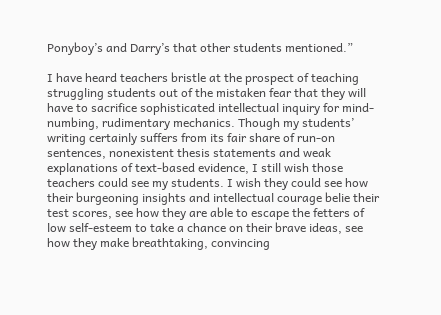Ponyboy’s and Darry’s that other students mentioned.”

I have heard teachers bristle at the prospect of teaching struggling students out of the mistaken fear that they will have to sacrifice sophisticated intellectual inquiry for mind-numbing, rudimentary mechanics. Though my students’ writing certainly suffers from its fair share of run-on sentences, nonexistent thesis statements and weak explanations of text-based evidence, I still wish those teachers could see my students. I wish they could see how their burgeoning insights and intellectual courage belie their test scores, see how they are able to escape the fetters of low self-esteem to take a chance on their brave ideas, see how they make breathtaking, convincing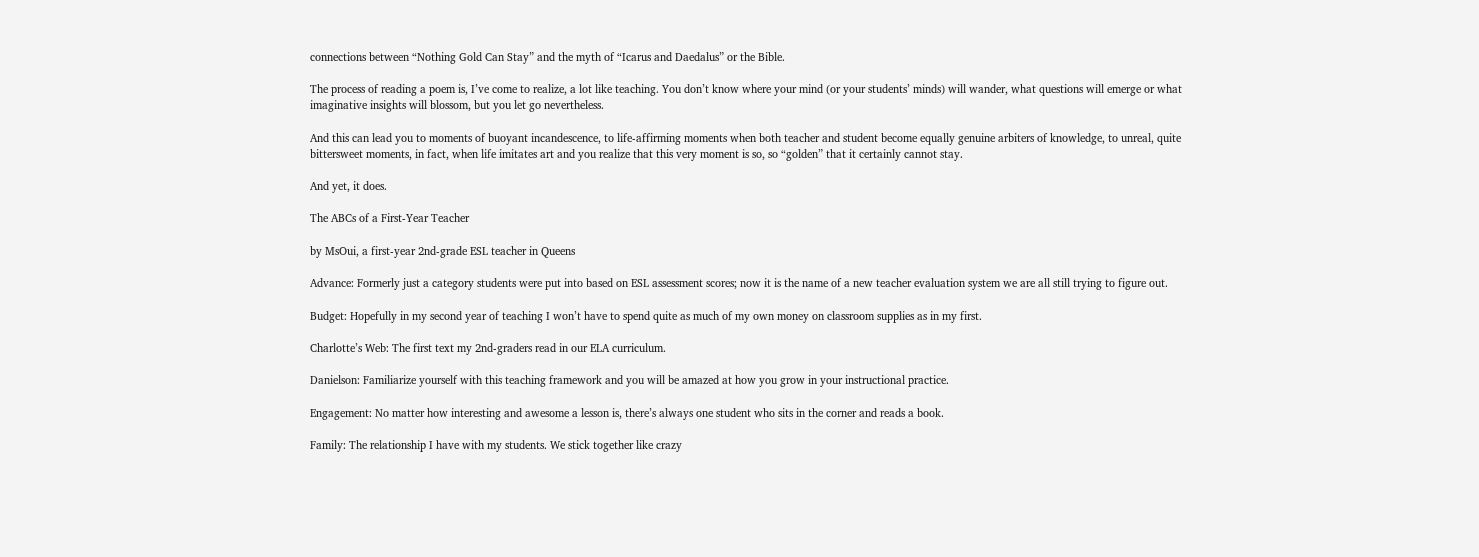connections between “Nothing Gold Can Stay” and the myth of “Icarus and Daedalus” or the Bible.

The process of reading a poem is, I’ve come to realize, a lot like teaching. You don’t know where your mind (or your students’ minds) will wander, what questions will emerge or what imaginative insights will blossom, but you let go nevertheless.

And this can lead you to moments of buoyant incandescence, to life-affirming moments when both teacher and student become equally genuine arbiters of knowledge, to unreal, quite bittersweet moments, in fact, when life imitates art and you realize that this very moment is so, so “golden” that it certainly cannot stay.

And yet, it does.

The ABCs of a First-Year Teacher

by MsOui, a first-year 2nd-grade ESL teacher in Queens

Advance: Formerly just a category students were put into based on ESL assessment scores; now it is the name of a new teacher evaluation system we are all still trying to figure out.

Budget: Hopefully in my second year of teaching I won’t have to spend quite as much of my own money on classroom supplies as in my first.

Charlotte’s Web: The first text my 2nd-graders read in our ELA curriculum.

Danielson: Familiarize yourself with this teaching framework and you will be amazed at how you grow in your instructional practice.

Engagement: No matter how interesting and awesome a lesson is, there’s always one student who sits in the corner and reads a book.

Family: The relationship I have with my students. We stick together like crazy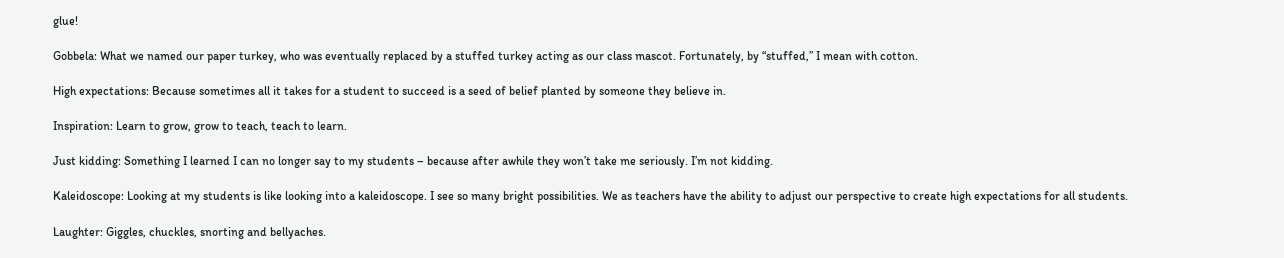glue!

Gobbela: What we named our paper turkey, who was eventually replaced by a stuffed turkey acting as our class mascot. Fortunately, by “stuffed,” I mean with cotton.

High expectations: Because sometimes all it takes for a student to succeed is a seed of belief planted by someone they believe in.

Inspiration: Learn to grow, grow to teach, teach to learn.

Just kidding: Something I learned I can no longer say to my students – because after awhile they won’t take me seriously. I’m not kidding.

Kaleidoscope: Looking at my students is like looking into a kaleidoscope. I see so many bright possibilities. We as teachers have the ability to adjust our perspective to create high expectations for all students.

Laughter: Giggles, chuckles, snorting and bellyaches.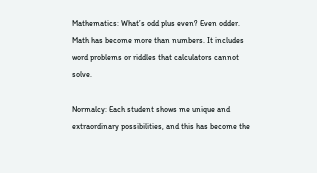Mathematics: What’s odd plus even? Even odder. Math has become more than numbers. It includes word problems or riddles that calculators cannot solve.

Normalcy: Each student shows me unique and extraordinary possibilities, and this has become the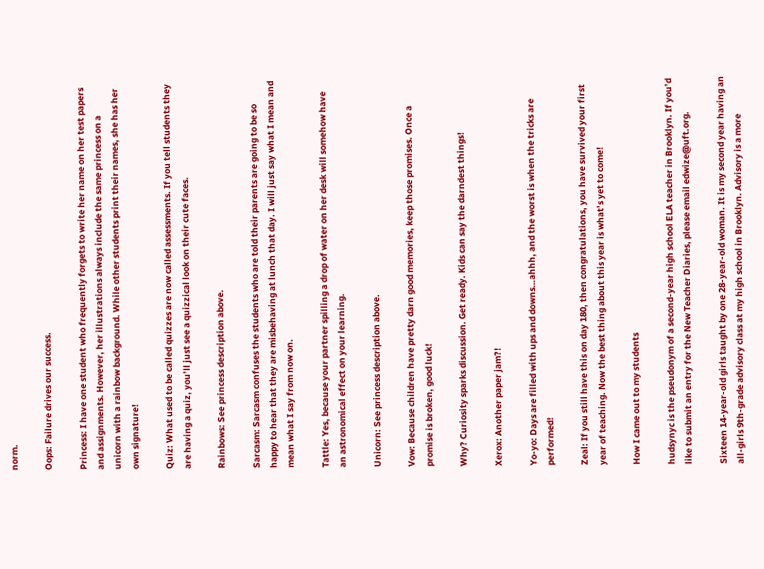norm.

Oops: Failure drives our success.

Princess: I have one student who frequently forgets to write her name on her test papers and assignments. However, her illustrations always include the same princess on a unicorn with a rainbow background. While other students print their names, she has her own signature!

Quiz: What used to be called quizzes are now called assessments. If you tell students they are having a quiz, you’ll just see a quizzical look on their cute faces.

Rainbows: See princess description above.

Sarcasm: Sarcasm confuses the students who are told their parents are going to be so happy to hear that they are misbehaving at lunch that day. I will just say what I mean and mean what I say from now on.

Tattle: Yes, because your partner spilling a drop of water on her desk will somehow have an astronomical effect on your learning.

Unicorn: See princess description above.

Vow: Because children have pretty darn good memories, keep those promises. Once a promise is broken, good luck!

Why? Curiosity sparks discussion. Get ready. Kids can say the darndest things!

Xerox: Another paper jam?!

Yo-yo: Days are filled with ups and downs…ahhh, and the worst is when the tricks are performed!

Zeal: If you still have this on day 180, then congratulations, you have survived your first year of teaching. Now the best thing about this year is what’s yet to come!

How I came out to my students

hudsynyc is the pseudonym of a second-year high school ELA teacher in Brooklyn. If you’d like to submit an entry for the New Teacher Diaries, please email edwize@uft.org.

Sixteen 14-year-old girls taught by one 28-year-old woman. It is my second year having an all-girls 9th-grade advisory class at my high school in Brooklyn. Advisory is a more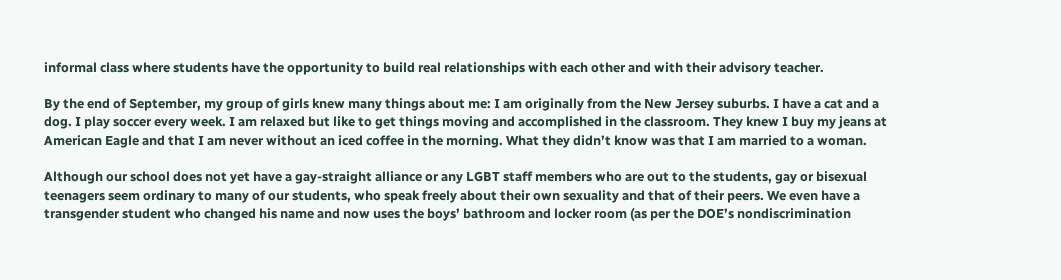informal class where students have the opportunity to build real relationships with each other and with their advisory teacher.

By the end of September, my group of girls knew many things about me: I am originally from the New Jersey suburbs. I have a cat and a dog. I play soccer every week. I am relaxed but like to get things moving and accomplished in the classroom. They knew I buy my jeans at American Eagle and that I am never without an iced coffee in the morning. What they didn’t know was that I am married to a woman.

Although our school does not yet have a gay-straight alliance or any LGBT staff members who are out to the students, gay or bisexual teenagers seem ordinary to many of our students, who speak freely about their own sexuality and that of their peers. We even have a transgender student who changed his name and now uses the boys’ bathroom and locker room (as per the DOE’s nondiscrimination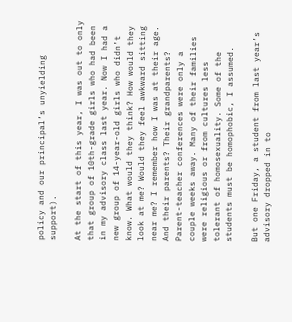policy and our principal’s unyielding support).

At the start of this year, I was out to only that group of 10th-grade girls who had been in my advisory class last year. Now I had a new group of 14-year-old girls who didn’t know. What would they think? How would they look at me? Would they feel awkward sitting near me? I remember how I was at their age. And their parents? Their grandparents? Parent-teacher conferences were only a couple weeks away. Many of their families were religious or from cultures less tolerant of homosexuality. Some of the students must be homophobic, I assumed.

But one Friday, a student from last year’s advisory dropped in to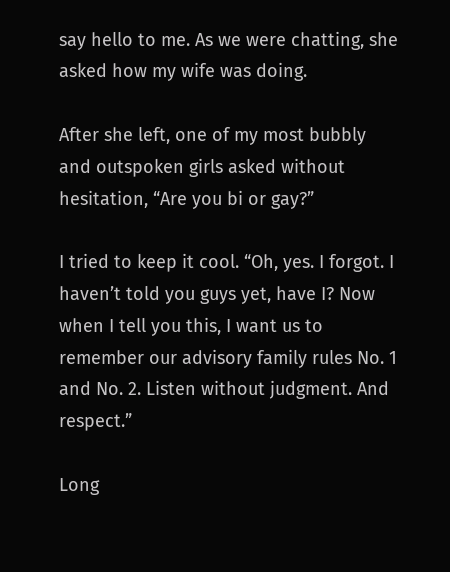say hello to me. As we were chatting, she asked how my wife was doing.

After she left, one of my most bubbly and outspoken girls asked without hesitation, “Are you bi or gay?”

I tried to keep it cool. “Oh, yes. I forgot. I haven’t told you guys yet, have I? Now when I tell you this, I want us to remember our advisory family rules No. 1 and No. 2. Listen without judgment. And respect.”

Long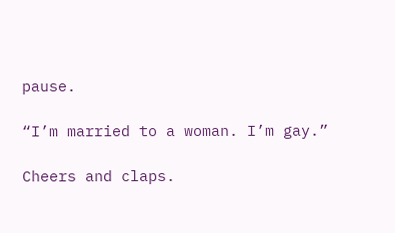pause.

“I’m married to a woman. I’m gay.”

Cheers and claps.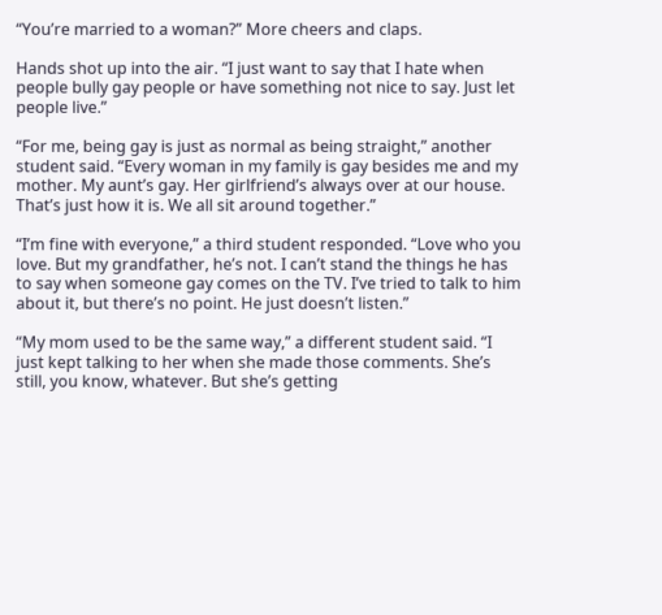“You’re married to a woman?” More cheers and claps.

Hands shot up into the air. “I just want to say that I hate when people bully gay people or have something not nice to say. Just let people live.”

“For me, being gay is just as normal as being straight,” another student said. “Every woman in my family is gay besides me and my mother. My aunt’s gay. Her girlfriend’s always over at our house. That’s just how it is. We all sit around together.”

“I’m fine with everyone,” a third student responded. “Love who you love. But my grandfather, he’s not. I can’t stand the things he has to say when someone gay comes on the TV. I’ve tried to talk to him about it, but there’s no point. He just doesn’t listen.”

“My mom used to be the same way,” a different student said. “I just kept talking to her when she made those comments. She’s still, you know, whatever. But she’s getting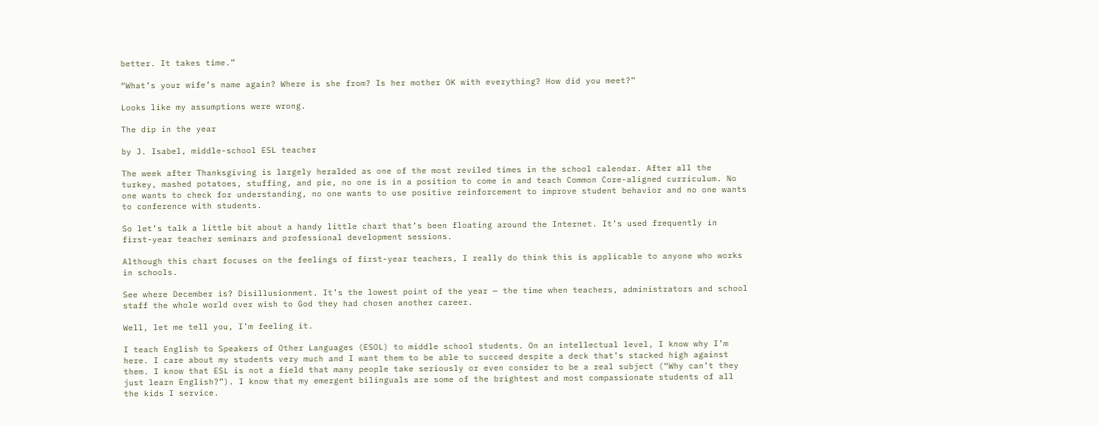better. It takes time.”

“What’s your wife’s name again? Where is she from? Is her mother OK with everything? How did you meet?”

Looks like my assumptions were wrong.

The dip in the year

by J. Isabel, middle-school ESL teacher

The week after Thanksgiving is largely heralded as one of the most reviled times in the school calendar. After all the turkey, mashed potatoes, stuffing, and pie, no one is in a position to come in and teach Common Core-aligned curriculum. No one wants to check for understanding, no one wants to use positive reinforcement to improve student behavior and no one wants to conference with students.

So let’s talk a little bit about a handy little chart that’s been floating around the Internet. It’s used frequently in first-year teacher seminars and professional development sessions.

Although this chart focuses on the feelings of first-year teachers, I really do think this is applicable to anyone who works in schools.

See where December is? Disillusionment. It’s the lowest point of the year — the time when teachers, administrators and school staff the whole world over wish to God they had chosen another career.

Well, let me tell you, I’m feeling it.

I teach English to Speakers of Other Languages (ESOL) to middle school students. On an intellectual level, I know why I’m here. I care about my students very much and I want them to be able to succeed despite a deck that’s stacked high against them. I know that ESL is not a field that many people take seriously or even consider to be a real subject (“Why can’t they just learn English?”). I know that my emergent bilinguals are some of the brightest and most compassionate students of all the kids I service.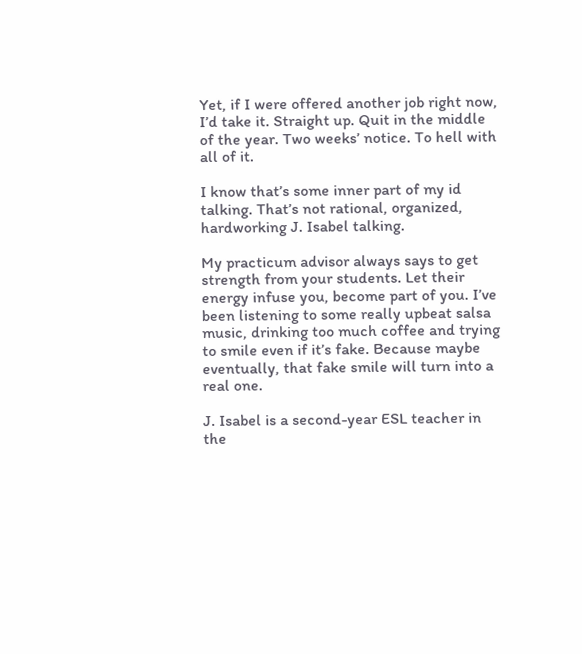Yet, if I were offered another job right now, I’d take it. Straight up. Quit in the middle of the year. Two weeks’ notice. To hell with all of it.

I know that’s some inner part of my id talking. That’s not rational, organized, hardworking J. Isabel talking.

My practicum advisor always says to get strength from your students. Let their energy infuse you, become part of you. I’ve been listening to some really upbeat salsa music, drinking too much coffee and trying to smile even if it’s fake. Because maybe eventually, that fake smile will turn into a real one.

J. Isabel is a second-year ESL teacher in the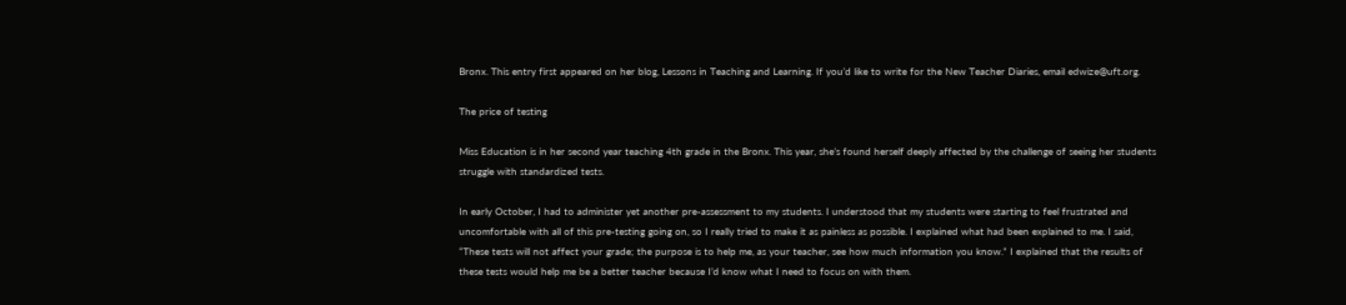Bronx. This entry first appeared on her blog, Lessons in Teaching and Learning. If you’d like to write for the New Teacher Diaries, email edwize@uft.org.

The price of testing

Miss Education is in her second year teaching 4th grade in the Bronx. This year, she’s found herself deeply affected by the challenge of seeing her students struggle with standardized tests.

In early October, I had to administer yet another pre-assessment to my students. I understood that my students were starting to feel frustrated and uncomfortable with all of this pre-testing going on, so I really tried to make it as painless as possible. I explained what had been explained to me. I said, “These tests will not affect your grade; the purpose is to help me, as your teacher, see how much information you know.” I explained that the results of these tests would help me be a better teacher because I’d know what I need to focus on with them.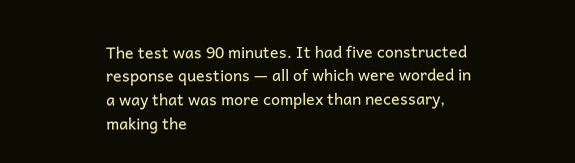The test was 90 minutes. It had five constructed response questions — all of which were worded in a way that was more complex than necessary, making the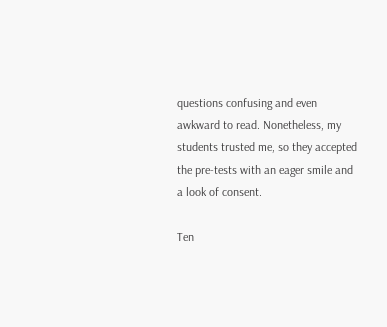questions confusing and even awkward to read. Nonetheless, my students trusted me, so they accepted the pre-tests with an eager smile and a look of consent.

Ten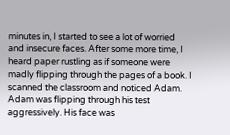minutes in, I started to see a lot of worried and insecure faces. After some more time, I heard paper rustling as if someone were madly flipping through the pages of a book. I scanned the classroom and noticed Adam. Adam was flipping through his test aggressively. His face was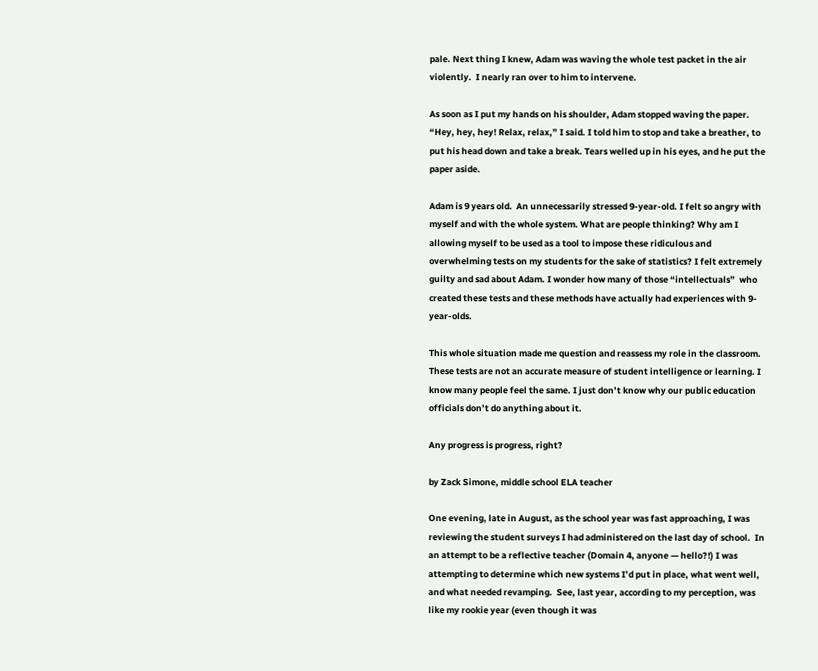pale. Next thing I knew, Adam was waving the whole test packet in the air violently.  I nearly ran over to him to intervene.

As soon as I put my hands on his shoulder, Adam stopped waving the paper. “Hey, hey, hey! Relax, relax,” I said. I told him to stop and take a breather, to put his head down and take a break. Tears welled up in his eyes, and he put the paper aside.

Adam is 9 years old.  An unnecessarily stressed 9-year-old. I felt so angry with myself and with the whole system. What are people thinking? Why am I allowing myself to be used as a tool to impose these ridiculous and overwhelming tests on my students for the sake of statistics? I felt extremely guilty and sad about Adam. I wonder how many of those “intellectuals”  who created these tests and these methods have actually had experiences with 9-year-olds.

This whole situation made me question and reassess my role in the classroom.  These tests are not an accurate measure of student intelligence or learning. I know many people feel the same. I just don’t know why our public education officials don’t do anything about it.

Any progress is progress, right?

by Zack Simone, middle school ELA teacher

One evening, late in August, as the school year was fast approaching, I was reviewing the student surveys I had administered on the last day of school.  In an attempt to be a reflective teacher (Domain 4, anyone — hello?!) I was attempting to determine which new systems I’d put in place, what went well, and what needed revamping.  See, last year, according to my perception, was like my rookie year (even though it was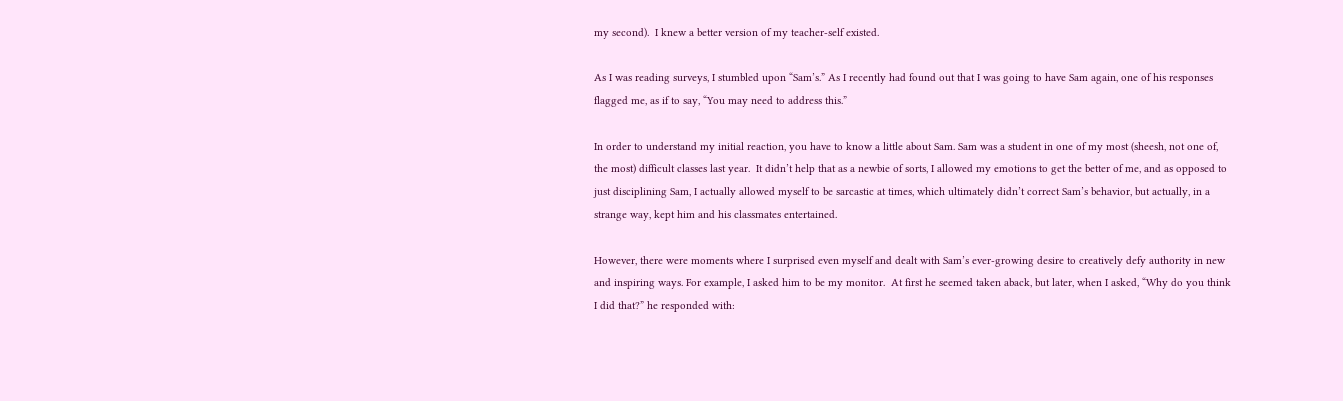my second).  I knew a better version of my teacher-self existed.

As I was reading surveys, I stumbled upon “Sam’s.” As I recently had found out that I was going to have Sam again, one of his responses flagged me, as if to say, “You may need to address this.”

In order to understand my initial reaction, you have to know a little about Sam. Sam was a student in one of my most (sheesh, not one of, the most) difficult classes last year.  It didn’t help that as a newbie of sorts, I allowed my emotions to get the better of me, and as opposed to just disciplining Sam, I actually allowed myself to be sarcastic at times, which ultimately didn’t correct Sam’s behavior, but actually, in a strange way, kept him and his classmates entertained.

However, there were moments where I surprised even myself and dealt with Sam’s ever-growing desire to creatively defy authority in new and inspiring ways. For example, I asked him to be my monitor.  At first he seemed taken aback, but later, when I asked, “Why do you think I did that?” he responded with: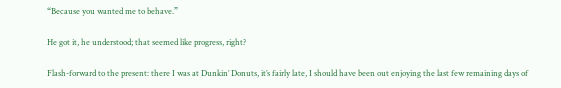“Because you wanted me to behave.”

He got it, he understood; that seemed like progress, right?

Flash-forward to the present: there I was at Dunkin’ Donuts, it’s fairly late, I should have been out enjoying the last few remaining days of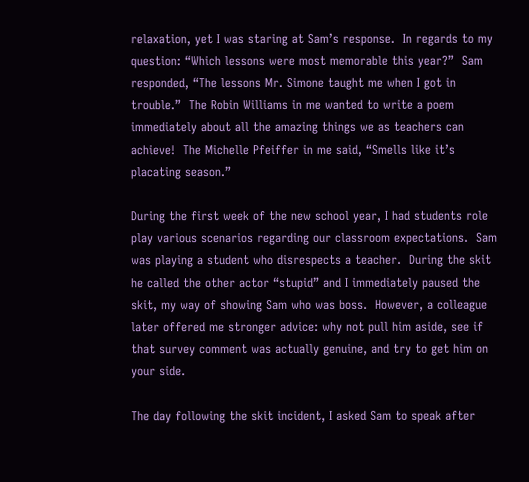relaxation, yet I was staring at Sam’s response.  In regards to my question: “Which lessons were most memorable this year?”  Sam responded, “The lessons Mr. Simone taught me when I got in trouble.”  The Robin Williams in me wanted to write a poem immediately about all the amazing things we as teachers can achieve!  The Michelle Pfeiffer in me said, “Smells like it’s placating season.”

During the first week of the new school year, I had students role play various scenarios regarding our classroom expectations.  Sam was playing a student who disrespects a teacher.  During the skit he called the other actor “stupid” and I immediately paused the skit, my way of showing Sam who was boss.  However, a colleague later offered me stronger advice: why not pull him aside, see if that survey comment was actually genuine, and try to get him on your side.

The day following the skit incident, I asked Sam to speak after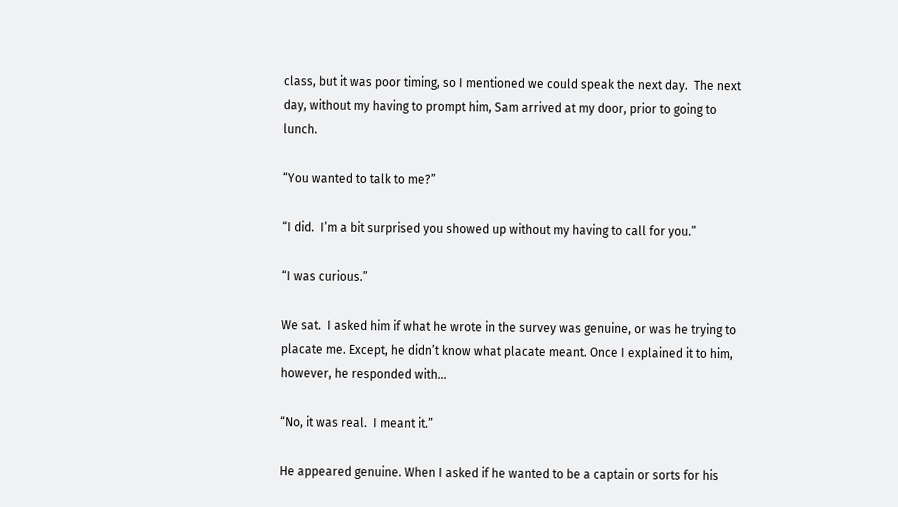class, but it was poor timing, so I mentioned we could speak the next day.  The next day, without my having to prompt him, Sam arrived at my door, prior to going to lunch.

“You wanted to talk to me?”

“I did.  I’m a bit surprised you showed up without my having to call for you.”

“I was curious.”

We sat.  I asked him if what he wrote in the survey was genuine, or was he trying to placate me. Except, he didn’t know what placate meant. Once I explained it to him, however, he responded with…

“No, it was real.  I meant it.”

He appeared genuine. When I asked if he wanted to be a captain or sorts for his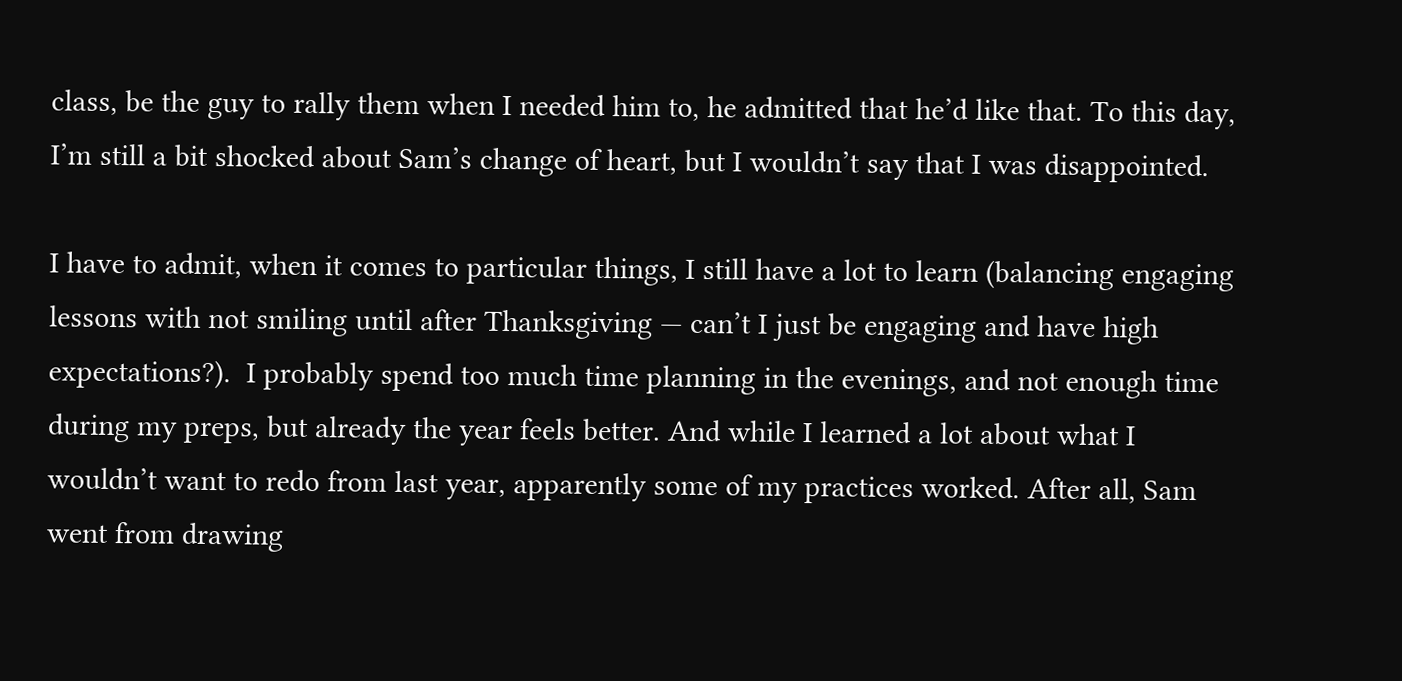class, be the guy to rally them when I needed him to, he admitted that he’d like that. To this day, I’m still a bit shocked about Sam’s change of heart, but I wouldn’t say that I was disappointed.

I have to admit, when it comes to particular things, I still have a lot to learn (balancing engaging lessons with not smiling until after Thanksgiving — can’t I just be engaging and have high expectations?).  I probably spend too much time planning in the evenings, and not enough time during my preps, but already the year feels better. And while I learned a lot about what I wouldn’t want to redo from last year, apparently some of my practices worked. After all, Sam went from drawing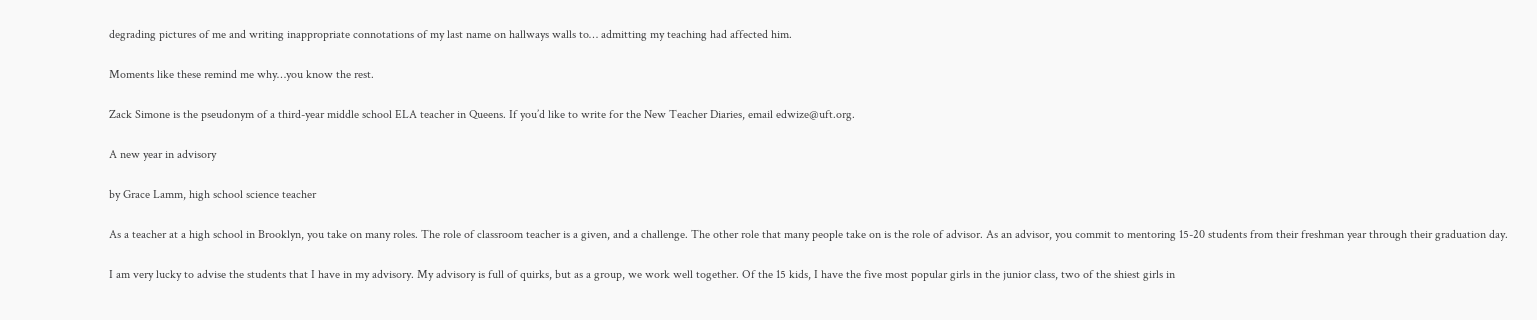degrading pictures of me and writing inappropriate connotations of my last name on hallways walls to… admitting my teaching had affected him.

Moments like these remind me why…you know the rest.

Zack Simone is the pseudonym of a third-year middle school ELA teacher in Queens. If you’d like to write for the New Teacher Diaries, email edwize@uft.org.

A new year in advisory

by Grace Lamm, high school science teacher

As a teacher at a high school in Brooklyn, you take on many roles. The role of classroom teacher is a given, and a challenge. The other role that many people take on is the role of advisor. As an advisor, you commit to mentoring 15-20 students from their freshman year through their graduation day.

I am very lucky to advise the students that I have in my advisory. My advisory is full of quirks, but as a group, we work well together. Of the 15 kids, I have the five most popular girls in the junior class, two of the shiest girls in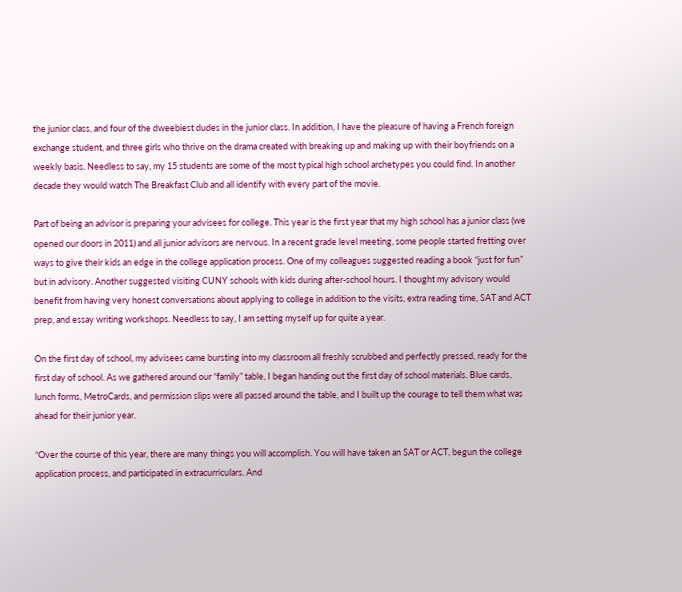the junior class, and four of the dweebiest dudes in the junior class. In addition, I have the pleasure of having a French foreign exchange student, and three girls who thrive on the drama created with breaking up and making up with their boyfriends on a weekly basis. Needless to say, my 15 students are some of the most typical high school archetypes you could find. In another decade they would watch The Breakfast Club and all identify with every part of the movie.

Part of being an advisor is preparing your advisees for college. This year is the first year that my high school has a junior class (we opened our doors in 2011) and all junior advisors are nervous. In a recent grade level meeting, some people started fretting over ways to give their kids an edge in the college application process. One of my colleagues suggested reading a book “just for fun” but in advisory. Another suggested visiting CUNY schools with kids during after-school hours. I thought my advisory would benefit from having very honest conversations about applying to college in addition to the visits, extra reading time, SAT and ACT prep, and essay writing workshops. Needless to say, I am setting myself up for quite a year.

On the first day of school, my advisees came bursting into my classroom all freshly scrubbed and perfectly pressed, ready for the first day of school. As we gathered around our “family” table, I began handing out the first day of school materials. Blue cards, lunch forms, MetroCards, and permission slips were all passed around the table, and I built up the courage to tell them what was ahead for their junior year.

“Over the course of this year, there are many things you will accomplish. You will have taken an SAT or ACT, begun the college application process, and participated in extracurriculars. And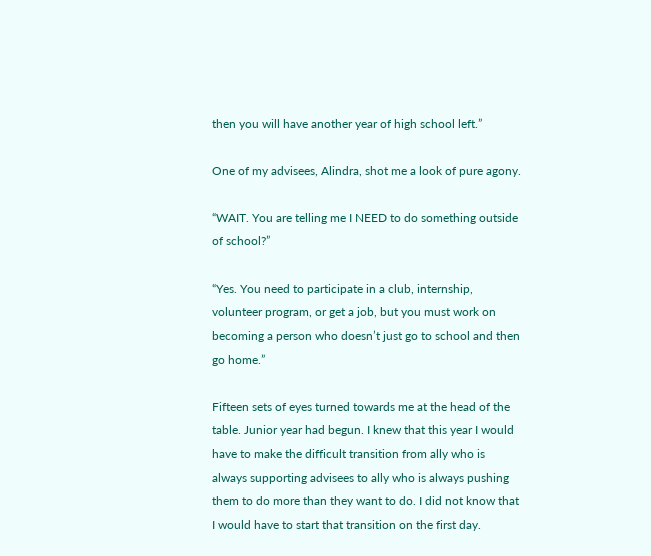then you will have another year of high school left.”

One of my advisees, Alindra, shot me a look of pure agony.

“WAIT. You are telling me I NEED to do something outside of school?”

“Yes. You need to participate in a club, internship, volunteer program, or get a job, but you must work on becoming a person who doesn’t just go to school and then go home.”

Fifteen sets of eyes turned towards me at the head of the table. Junior year had begun. I knew that this year I would have to make the difficult transition from ally who is always supporting advisees to ally who is always pushing them to do more than they want to do. I did not know that I would have to start that transition on the first day.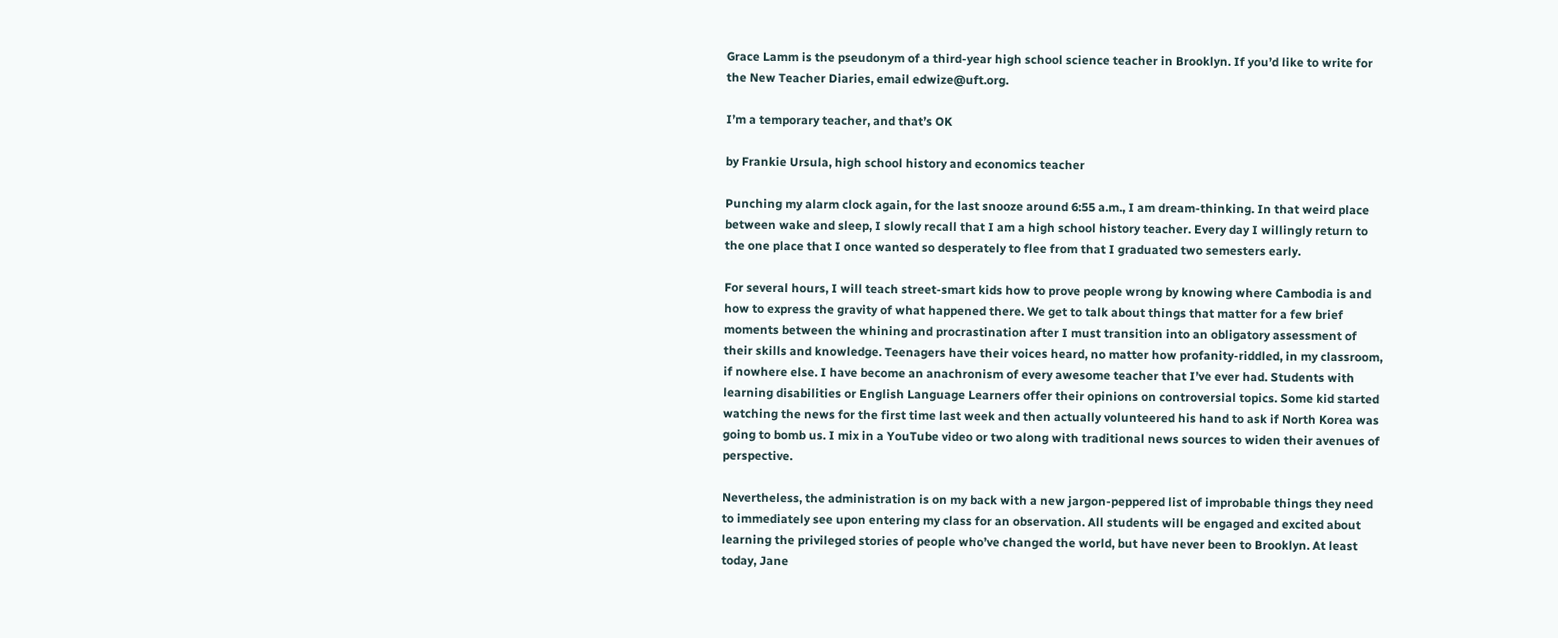Grace Lamm is the pseudonym of a third-year high school science teacher in Brooklyn. If you’d like to write for the New Teacher Diaries, email edwize@uft.org.

I’m a temporary teacher, and that’s OK

by Frankie Ursula, high school history and economics teacher

Punching my alarm clock again, for the last snooze around 6:55 a.m., I am dream-thinking. In that weird place between wake and sleep, I slowly recall that I am a high school history teacher. Every day I willingly return to the one place that I once wanted so desperately to flee from that I graduated two semesters early.

For several hours, I will teach street-smart kids how to prove people wrong by knowing where Cambodia is and how to express the gravity of what happened there. We get to talk about things that matter for a few brief moments between the whining and procrastination after I must transition into an obligatory assessment of their skills and knowledge. Teenagers have their voices heard, no matter how profanity-riddled, in my classroom, if nowhere else. I have become an anachronism of every awesome teacher that I’ve ever had. Students with learning disabilities or English Language Learners offer their opinions on controversial topics. Some kid started watching the news for the first time last week and then actually volunteered his hand to ask if North Korea was going to bomb us. I mix in a YouTube video or two along with traditional news sources to widen their avenues of perspective.

Nevertheless, the administration is on my back with a new jargon-peppered list of improbable things they need to immediately see upon entering my class for an observation. All students will be engaged and excited about learning the privileged stories of people who’ve changed the world, but have never been to Brooklyn. At least today, Jane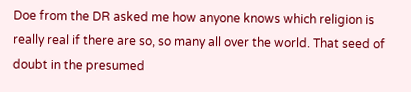Doe from the DR asked me how anyone knows which religion is really real if there are so, so many all over the world. That seed of doubt in the presumed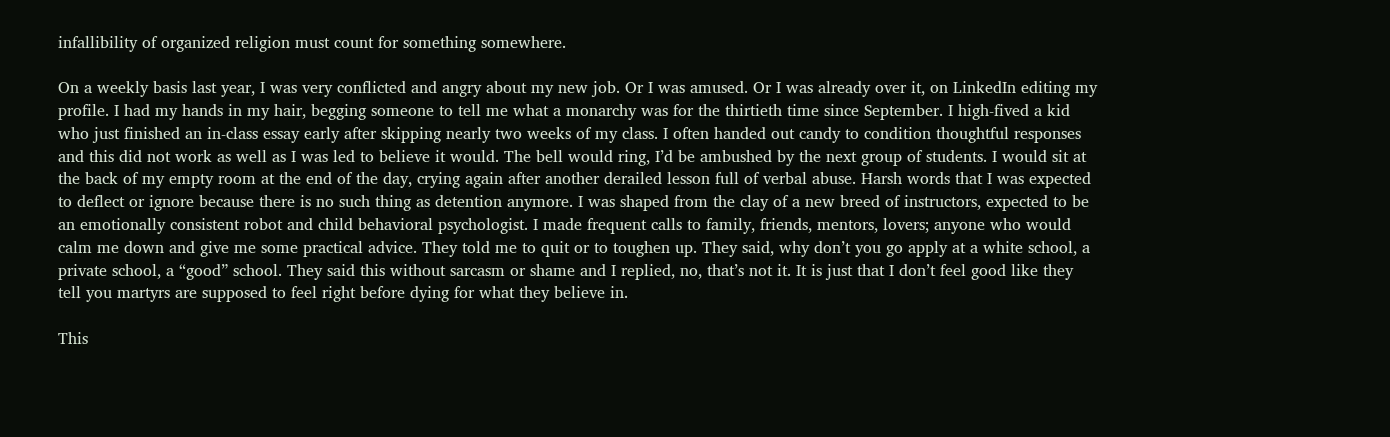infallibility of organized religion must count for something somewhere.

On a weekly basis last year, I was very conflicted and angry about my new job. Or I was amused. Or I was already over it, on LinkedIn editing my profile. I had my hands in my hair, begging someone to tell me what a monarchy was for the thirtieth time since September. I high-fived a kid who just finished an in-class essay early after skipping nearly two weeks of my class. I often handed out candy to condition thoughtful responses and this did not work as well as I was led to believe it would. The bell would ring, I’d be ambushed by the next group of students. I would sit at the back of my empty room at the end of the day, crying again after another derailed lesson full of verbal abuse. Harsh words that I was expected to deflect or ignore because there is no such thing as detention anymore. I was shaped from the clay of a new breed of instructors, expected to be an emotionally consistent robot and child behavioral psychologist. I made frequent calls to family, friends, mentors, lovers; anyone who would calm me down and give me some practical advice. They told me to quit or to toughen up. They said, why don’t you go apply at a white school, a private school, a “good” school. They said this without sarcasm or shame and I replied, no, that’s not it. It is just that I don’t feel good like they tell you martyrs are supposed to feel right before dying for what they believe in.

This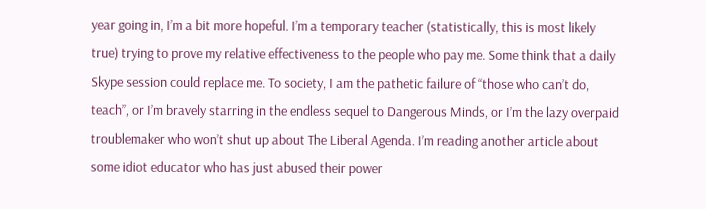year going in, I’m a bit more hopeful. I’m a temporary teacher (statistically, this is most likely true) trying to prove my relative effectiveness to the people who pay me. Some think that a daily Skype session could replace me. To society, I am the pathetic failure of “those who can’t do, teach”, or I’m bravely starring in the endless sequel to Dangerous Minds, or I’m the lazy overpaid troublemaker who won’t shut up about The Liberal Agenda. I’m reading another article about some idiot educator who has just abused their power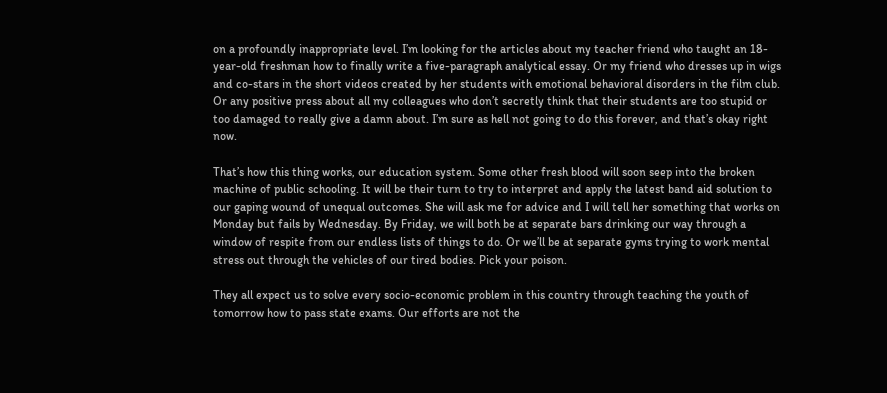on a profoundly inappropriate level. I’m looking for the articles about my teacher friend who taught an 18-year-old freshman how to finally write a five-paragraph analytical essay. Or my friend who dresses up in wigs and co-stars in the short videos created by her students with emotional behavioral disorders in the film club. Or any positive press about all my colleagues who don’t secretly think that their students are too stupid or too damaged to really give a damn about. I’m sure as hell not going to do this forever, and that’s okay right now.

That’s how this thing works, our education system. Some other fresh blood will soon seep into the broken machine of public schooling. It will be their turn to try to interpret and apply the latest band aid solution to our gaping wound of unequal outcomes. She will ask me for advice and I will tell her something that works on Monday but fails by Wednesday. By Friday, we will both be at separate bars drinking our way through a window of respite from our endless lists of things to do. Or we’ll be at separate gyms trying to work mental stress out through the vehicles of our tired bodies. Pick your poison.

They all expect us to solve every socio-economic problem in this country through teaching the youth of tomorrow how to pass state exams. Our efforts are not the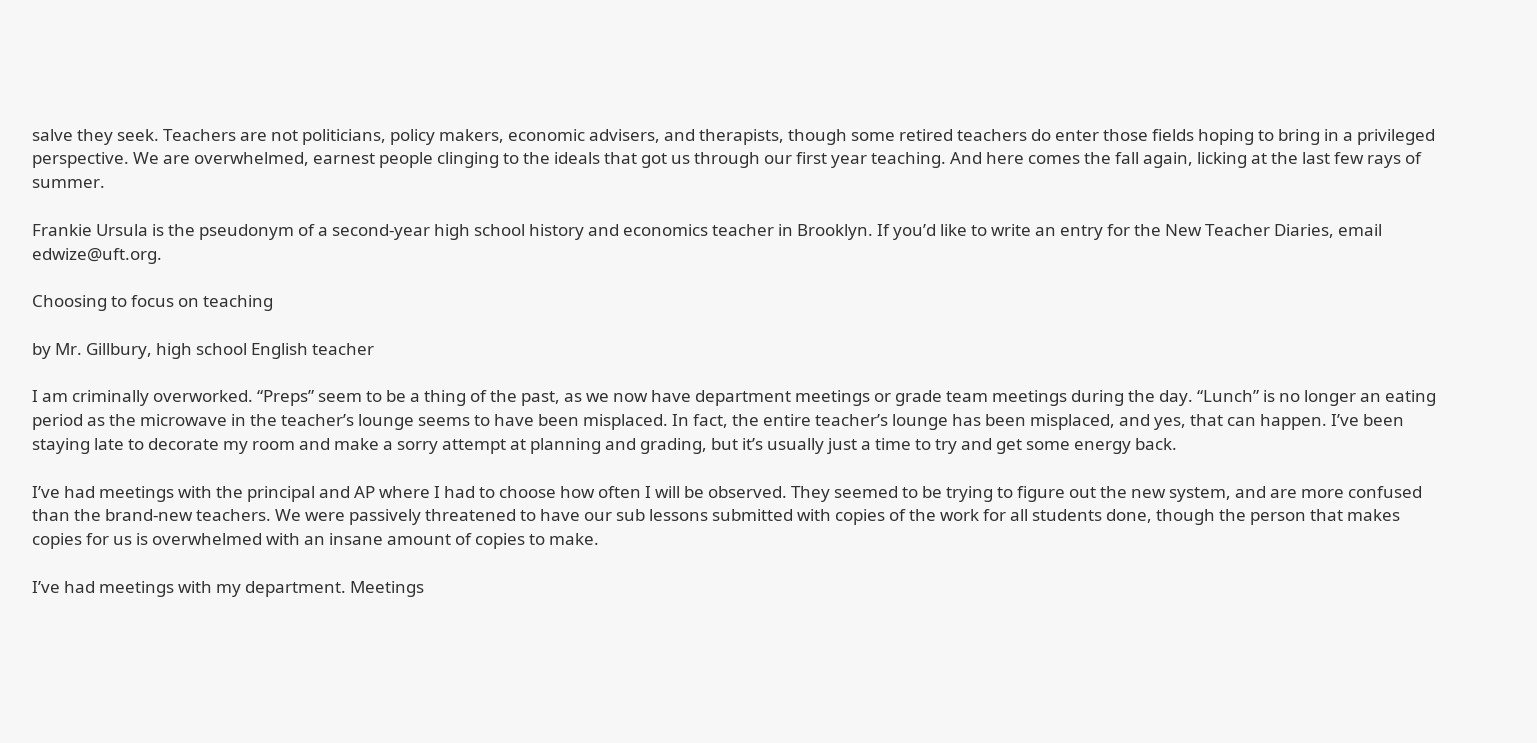salve they seek. Teachers are not politicians, policy makers, economic advisers, and therapists, though some retired teachers do enter those fields hoping to bring in a privileged perspective. We are overwhelmed, earnest people clinging to the ideals that got us through our first year teaching. And here comes the fall again, licking at the last few rays of summer.

Frankie Ursula is the pseudonym of a second-year high school history and economics teacher in Brooklyn. If you’d like to write an entry for the New Teacher Diaries, email edwize@uft.org.

Choosing to focus on teaching

by Mr. Gillbury, high school English teacher

I am criminally overworked. “Preps” seem to be a thing of the past, as we now have department meetings or grade team meetings during the day. “Lunch” is no longer an eating period as the microwave in the teacher’s lounge seems to have been misplaced. In fact, the entire teacher’s lounge has been misplaced, and yes, that can happen. I’ve been staying late to decorate my room and make a sorry attempt at planning and grading, but it’s usually just a time to try and get some energy back.

I’ve had meetings with the principal and AP where I had to choose how often I will be observed. They seemed to be trying to figure out the new system, and are more confused than the brand-new teachers. We were passively threatened to have our sub lessons submitted with copies of the work for all students done, though the person that makes copies for us is overwhelmed with an insane amount of copies to make.

I’ve had meetings with my department. Meetings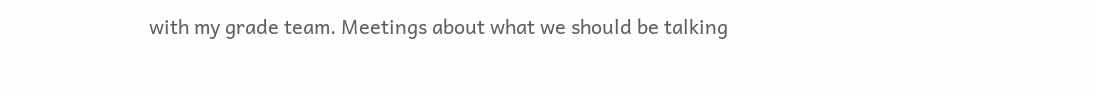with my grade team. Meetings about what we should be talking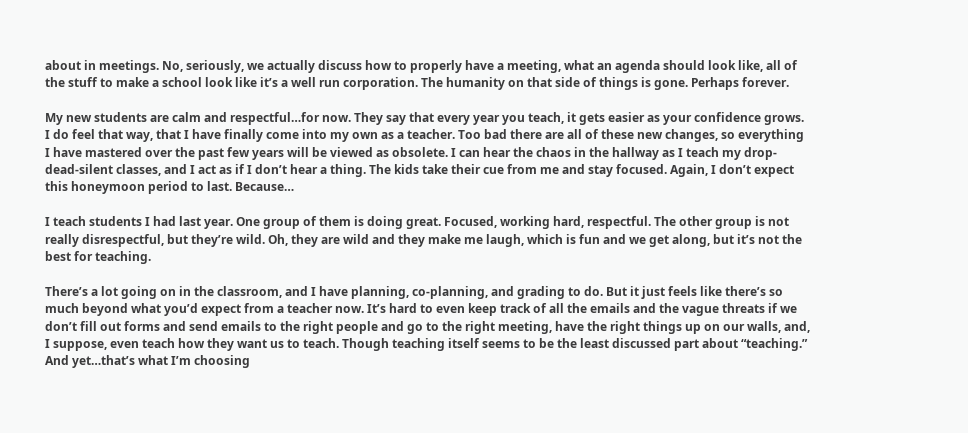about in meetings. No, seriously, we actually discuss how to properly have a meeting, what an agenda should look like, all of the stuff to make a school look like it’s a well run corporation. The humanity on that side of things is gone. Perhaps forever.

My new students are calm and respectful…for now. They say that every year you teach, it gets easier as your confidence grows. I do feel that way, that I have finally come into my own as a teacher. Too bad there are all of these new changes, so everything I have mastered over the past few years will be viewed as obsolete. I can hear the chaos in the hallway as I teach my drop-dead-silent classes, and I act as if I don’t hear a thing. The kids take their cue from me and stay focused. Again, I don’t expect this honeymoon period to last. Because…

I teach students I had last year. One group of them is doing great. Focused, working hard, respectful. The other group is not really disrespectful, but they’re wild. Oh, they are wild and they make me laugh, which is fun and we get along, but it’s not the best for teaching.

There’s a lot going on in the classroom, and I have planning, co-planning, and grading to do. But it just feels like there’s so much beyond what you’d expect from a teacher now. It’s hard to even keep track of all the emails and the vague threats if we don’t fill out forms and send emails to the right people and go to the right meeting, have the right things up on our walls, and, I suppose, even teach how they want us to teach. Though teaching itself seems to be the least discussed part about “teaching.” And yet…that’s what I’m choosing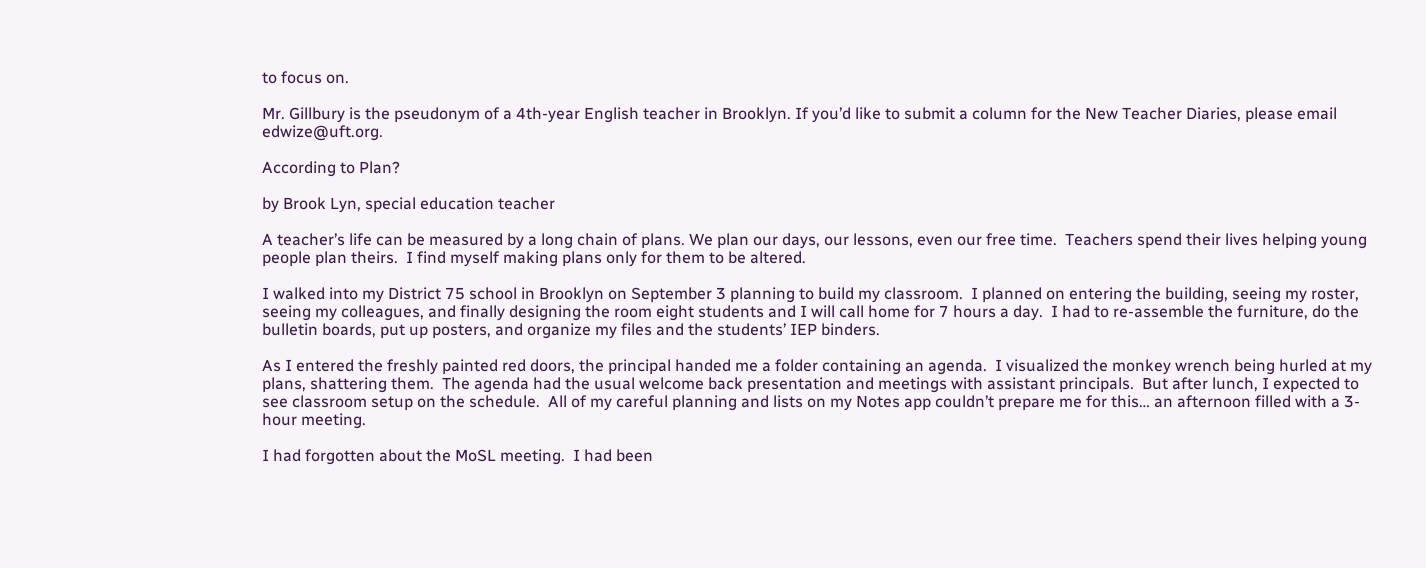to focus on.

Mr. Gillbury is the pseudonym of a 4th-year English teacher in Brooklyn. If you’d like to submit a column for the New Teacher Diaries, please email edwize@uft.org.

According to Plan?

by Brook Lyn, special education teacher

A teacher’s life can be measured by a long chain of plans. We plan our days, our lessons, even our free time.  Teachers spend their lives helping young people plan theirs.  I find myself making plans only for them to be altered.

I walked into my District 75 school in Brooklyn on September 3 planning to build my classroom.  I planned on entering the building, seeing my roster, seeing my colleagues, and finally designing the room eight students and I will call home for 7 hours a day.  I had to re-assemble the furniture, do the bulletin boards, put up posters, and organize my files and the students’ IEP binders.

As I entered the freshly painted red doors, the principal handed me a folder containing an agenda.  I visualized the monkey wrench being hurled at my plans, shattering them.  The agenda had the usual welcome back presentation and meetings with assistant principals.  But after lunch, I expected to see classroom setup on the schedule.  All of my careful planning and lists on my Notes app couldn’t prepare me for this… an afternoon filled with a 3-hour meeting.

I had forgotten about the MoSL meeting.  I had been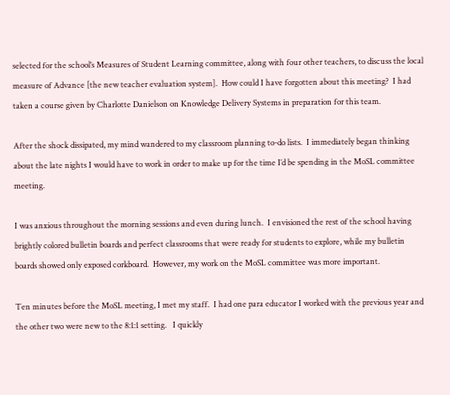selected for the school’s Measures of Student Learning committee, along with four other teachers, to discuss the local measure of Advance [the new teacher evaluation system].  How could I have forgotten about this meeting?  I had taken a course given by Charlotte Danielson on Knowledge Delivery Systems in preparation for this team.

After the shock dissipated, my mind wandered to my classroom planning to-do lists.  I immediately began thinking about the late nights I would have to work in order to make up for the time I’d be spending in the MoSL committee meeting.

I was anxious throughout the morning sessions and even during lunch.  I envisioned the rest of the school having brightly colored bulletin boards and perfect classrooms that were ready for students to explore, while my bulletin boards showed only exposed corkboard.  However, my work on the MoSL committee was more important.

Ten minutes before the MoSL meeting, I met my staff.  I had one para educator I worked with the previous year and the other two were new to the 8:1:1 setting.   I quickly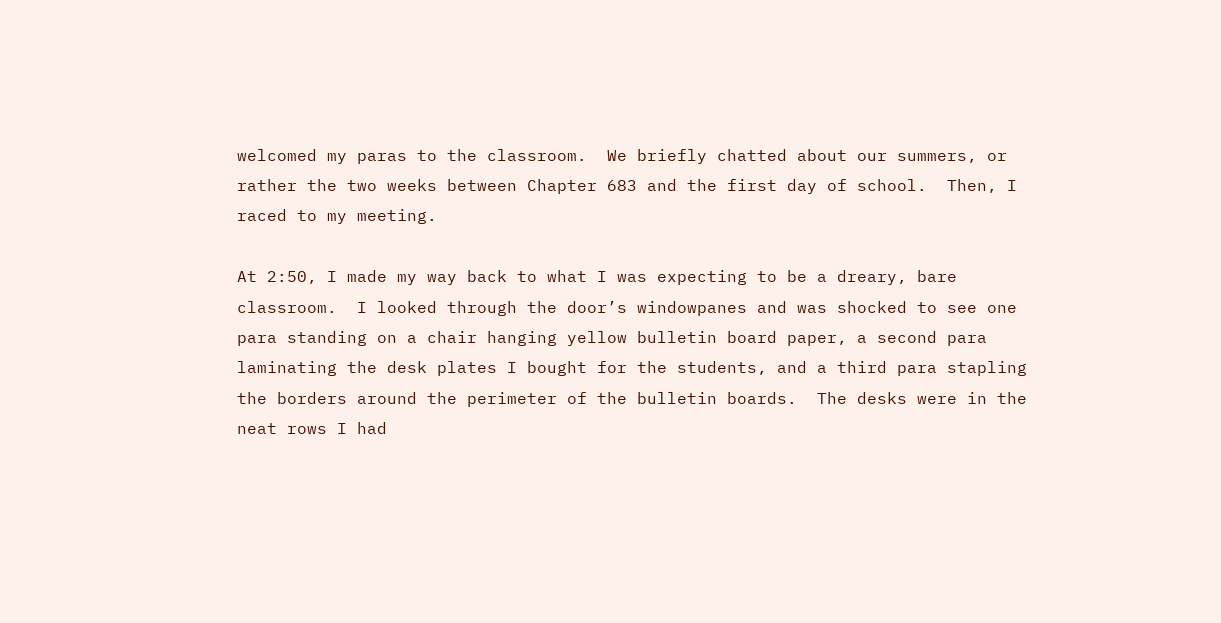welcomed my paras to the classroom.  We briefly chatted about our summers, or rather the two weeks between Chapter 683 and the first day of school.  Then, I raced to my meeting.

At 2:50, I made my way back to what I was expecting to be a dreary, bare classroom.  I looked through the door’s windowpanes and was shocked to see one para standing on a chair hanging yellow bulletin board paper, a second para laminating the desk plates I bought for the students, and a third para stapling the borders around the perimeter of the bulletin boards.  The desks were in the neat rows I had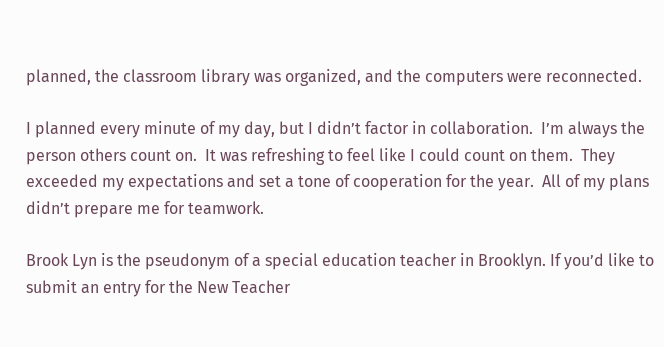planned, the classroom library was organized, and the computers were reconnected.

I planned every minute of my day, but I didn’t factor in collaboration.  I’m always the person others count on.  It was refreshing to feel like I could count on them.  They exceeded my expectations and set a tone of cooperation for the year.  All of my plans didn’t prepare me for teamwork.

Brook Lyn is the pseudonym of a special education teacher in Brooklyn. If you’d like to submit an entry for the New Teacher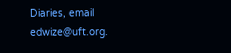Diaries, email edwize@uft.org.